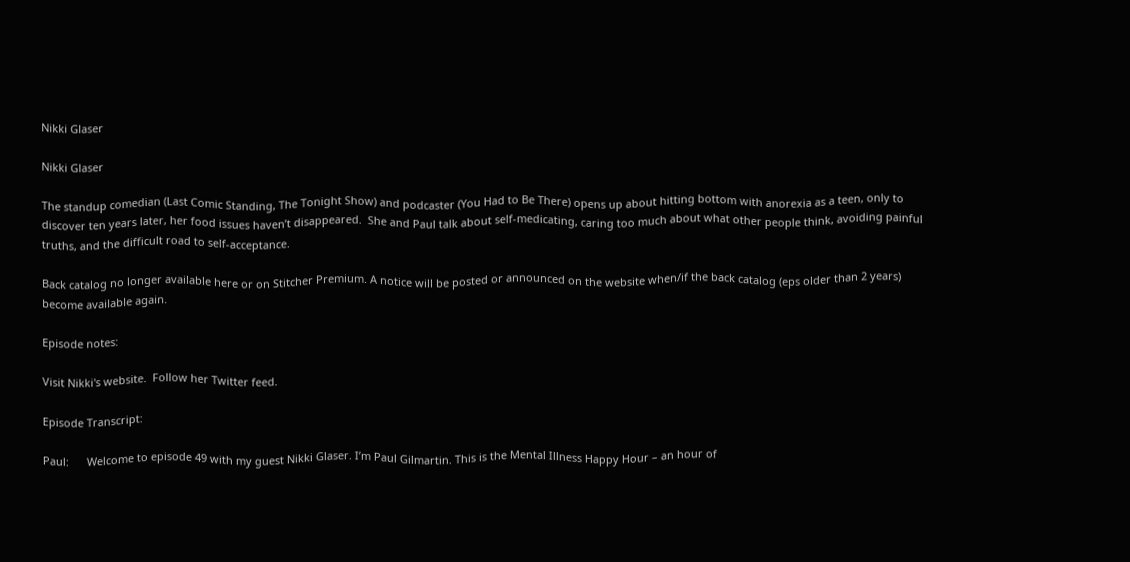Nikki Glaser

Nikki Glaser

The standup comedian (Last Comic Standing, The Tonight Show) and podcaster (You Had to Be There) opens up about hitting bottom with anorexia as a teen, only to discover ten years later, her food issues haven’t disappeared.  She and Paul talk about self-medicating, caring too much about what other people think, avoiding painful truths, and the difficult road to self-acceptance.

Back catalog no longer available here or on Stitcher Premium. A notice will be posted or announced on the website when/if the back catalog (eps older than 2 years) become available again.

Episode notes:

Visit Nikki's website.  Follow her Twitter feed.

Episode Transcript:

Paul:      Welcome to episode 49 with my guest Nikki Glaser. I’m Paul Gilmartin. This is the Mental Illness Happy Hour – an hour of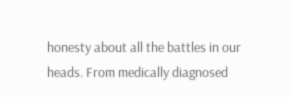honesty about all the battles in our heads. From medically diagnosed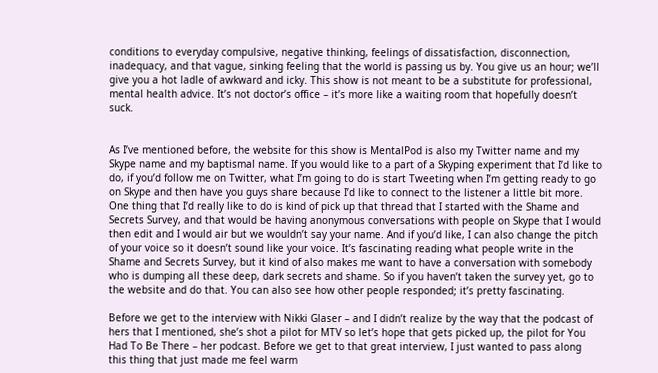conditions to everyday compulsive, negative thinking, feelings of dissatisfaction, disconnection, inadequacy, and that vague, sinking feeling that the world is passing us by. You give us an hour; we’ll give you a hot ladle of awkward and icky. This show is not meant to be a substitute for professional, mental health advice. It’s not doctor’s office – it’s more like a waiting room that hopefully doesn’t suck.


As I’ve mentioned before, the website for this show is MentalPod is also my Twitter name and my Skype name and my baptismal name. If you would like to a part of a Skyping experiment that I’d like to do, if you’d follow me on Twitter, what I’m going to do is start Tweeting when I’m getting ready to go on Skype and then have you guys share because I’d like to connect to the listener a little bit more. One thing that I’d really like to do is kind of pick up that thread that I started with the Shame and Secrets Survey, and that would be having anonymous conversations with people on Skype that I would then edit and I would air but we wouldn’t say your name. And if you’d like, I can also change the pitch of your voice so it doesn’t sound like your voice. It’s fascinating reading what people write in the Shame and Secrets Survey, but it kind of also makes me want to have a conversation with somebody who is dumping all these deep, dark secrets and shame. So if you haven’t taken the survey yet, go to the website and do that. You can also see how other people responded; it’s pretty fascinating.

Before we get to the interview with Nikki Glaser – and I didn’t realize by the way that the podcast of hers that I mentioned, she’s shot a pilot for MTV so let’s hope that gets picked up, the pilot for You Had To Be There – her podcast. Before we get to that great interview, I just wanted to pass along this thing that just made me feel warm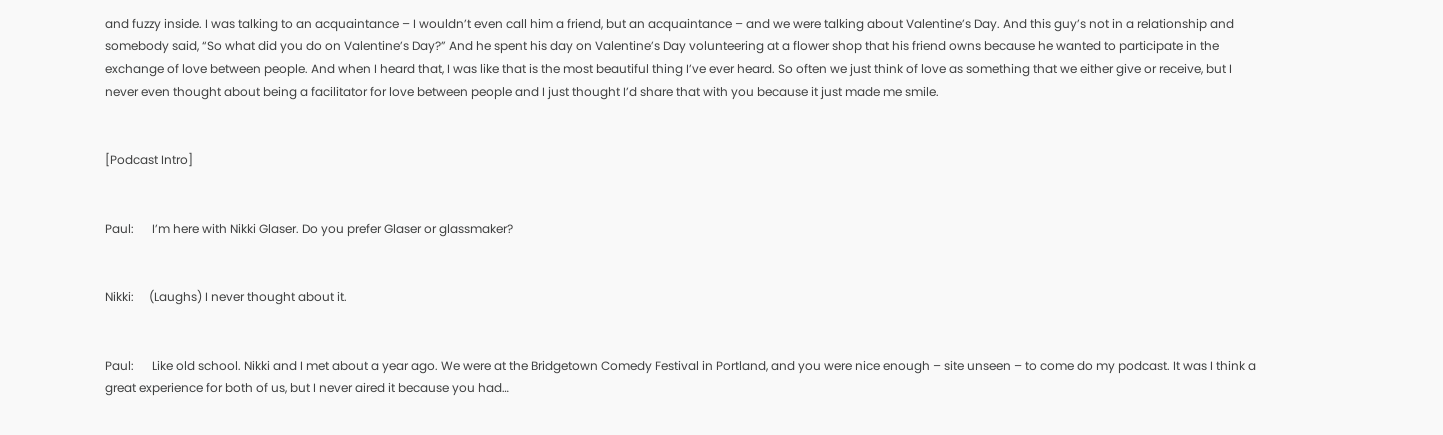and fuzzy inside. I was talking to an acquaintance – I wouldn’t even call him a friend, but an acquaintance – and we were talking about Valentine’s Day. And this guy’s not in a relationship and somebody said, “So what did you do on Valentine’s Day?” And he spent his day on Valentine’s Day volunteering at a flower shop that his friend owns because he wanted to participate in the exchange of love between people. And when I heard that, I was like that is the most beautiful thing I’ve ever heard. So often we just think of love as something that we either give or receive, but I never even thought about being a facilitator for love between people and I just thought I’d share that with you because it just made me smile.


[Podcast Intro]


Paul:      I’m here with Nikki Glaser. Do you prefer Glaser or glassmaker?


Nikki:     (Laughs) I never thought about it.


Paul:      Like old school. Nikki and I met about a year ago. We were at the Bridgetown Comedy Festival in Portland, and you were nice enough – site unseen – to come do my podcast. It was I think a great experience for both of us, but I never aired it because you had…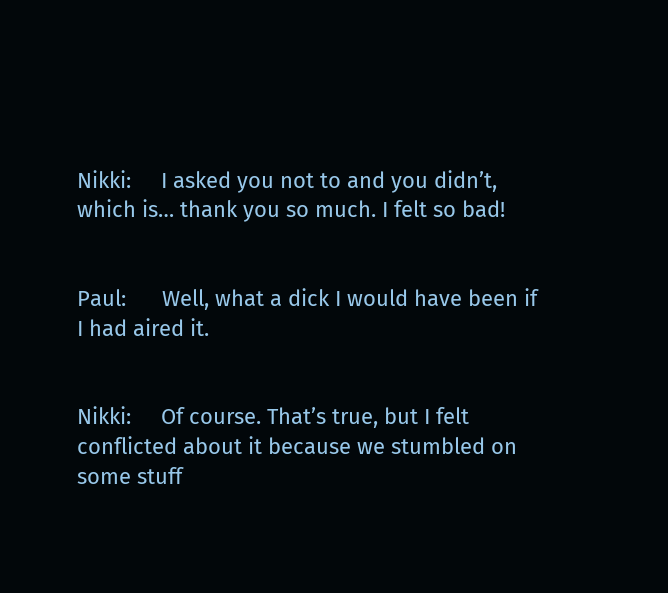Nikki:     I asked you not to and you didn’t, which is… thank you so much. I felt so bad!


Paul:      Well, what a dick I would have been if I had aired it.


Nikki:     Of course. That’s true, but I felt conflicted about it because we stumbled on some stuff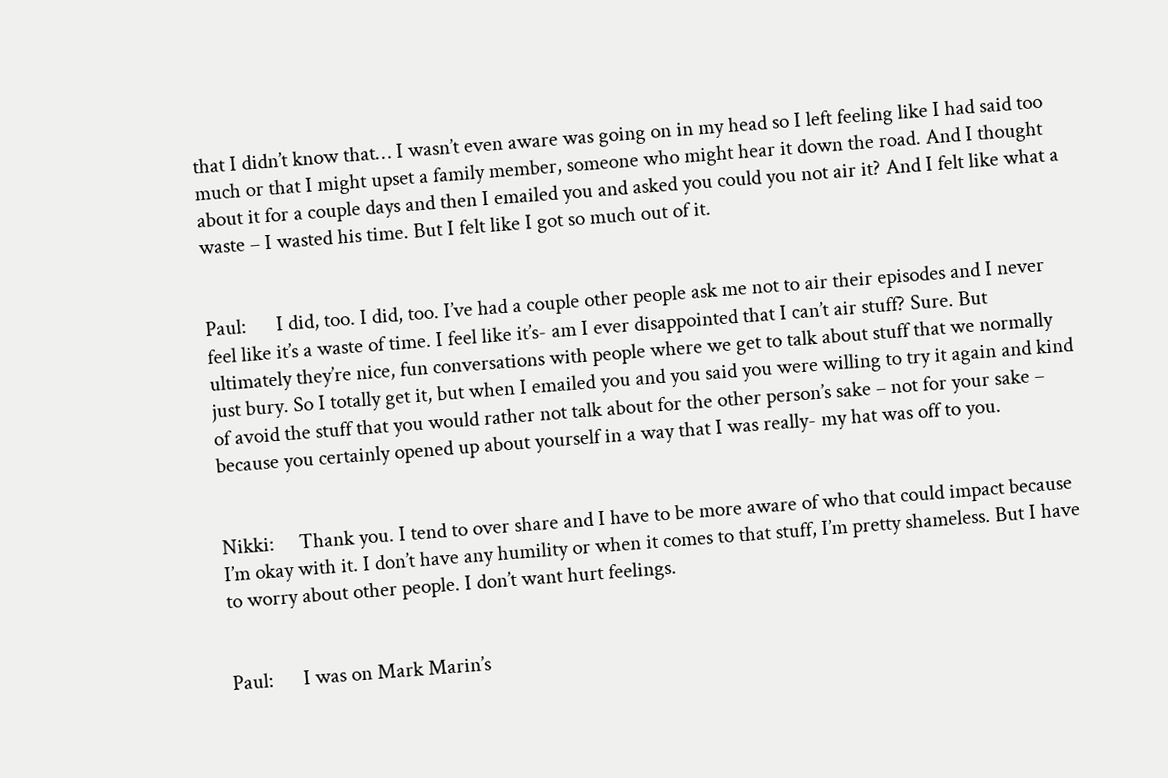that I didn’t know that… I wasn’t even aware was going on in my head so I left feeling like I had said too much or that I might upset a family member, someone who might hear it down the road. And I thought about it for a couple days and then I emailed you and asked you could you not air it? And I felt like what a waste – I wasted his time. But I felt like I got so much out of it.


Paul:      I did, too. I did, too. I’ve had a couple other people ask me not to air their episodes and I never feel like it’s a waste of time. I feel like it’s- am I ever disappointed that I can’t air stuff? Sure. But ultimately they’re nice, fun conversations with people where we get to talk about stuff that we normally just bury. So I totally get it, but when I emailed you and you said you were willing to try it again and kind of avoid the stuff that you would rather not talk about for the other person’s sake – not for your sake – because you certainly opened up about yourself in a way that I was really- my hat was off to you.


Nikki:     Thank you. I tend to over share and I have to be more aware of who that could impact because I’m okay with it. I don’t have any humility or when it comes to that stuff, I’m pretty shameless. But I have to worry about other people. I don’t want hurt feelings.


Paul:      I was on Mark Marin’s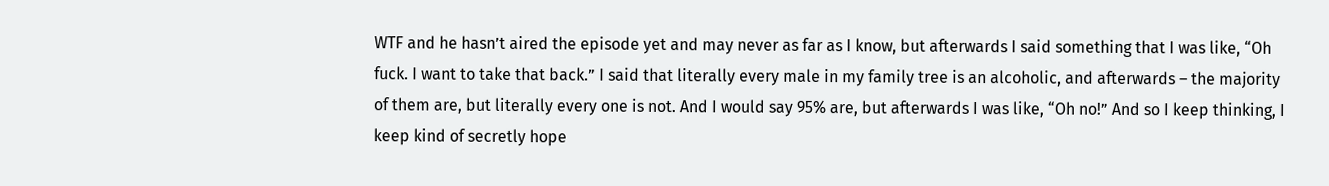WTF and he hasn’t aired the episode yet and may never as far as I know, but afterwards I said something that I was like, “Oh fuck. I want to take that back.” I said that literally every male in my family tree is an alcoholic, and afterwards – the majority of them are, but literally every one is not. And I would say 95% are, but afterwards I was like, “Oh no!” And so I keep thinking, I keep kind of secretly hope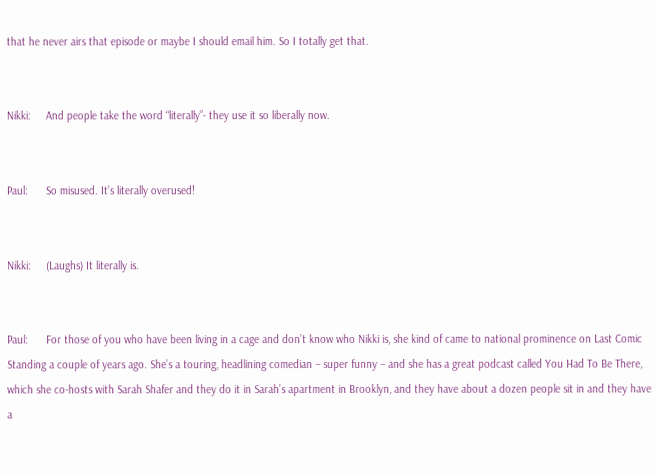that he never airs that episode or maybe I should email him. So I totally get that.


Nikki:     And people take the word “literally”- they use it so liberally now.


Paul:      So misused. It’s literally overused!


Nikki:     (Laughs) It literally is.


Paul:      For those of you who have been living in a cage and don’t know who Nikki is, she kind of came to national prominence on Last Comic Standing a couple of years ago. She’s a touring, headlining comedian – super funny – and she has a great podcast called You Had To Be There, which she co-hosts with Sarah Shafer and they do it in Sarah’s apartment in Brooklyn, and they have about a dozen people sit in and they have a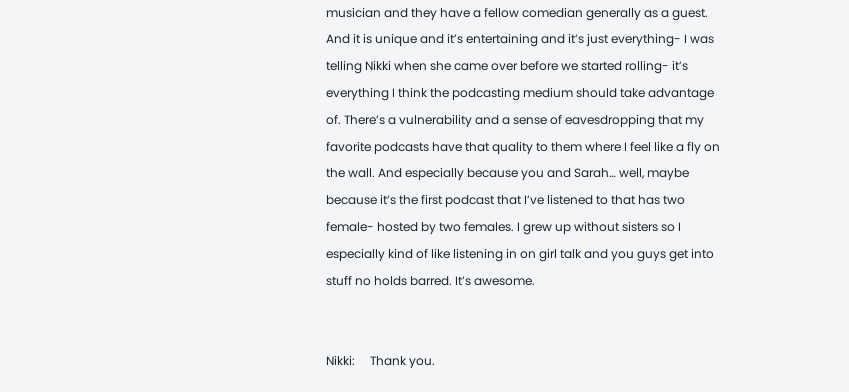musician and they have a fellow comedian generally as a guest. And it is unique and it’s entertaining and it’s just everything- I was telling Nikki when she came over before we started rolling- it’s everything I think the podcasting medium should take advantage of. There’s a vulnerability and a sense of eavesdropping that my favorite podcasts have that quality to them where I feel like a fly on the wall. And especially because you and Sarah… well, maybe because it’s the first podcast that I’ve listened to that has two female- hosted by two females. I grew up without sisters so I especially kind of like listening in on girl talk and you guys get into stuff no holds barred. It’s awesome.


Nikki:     Thank you.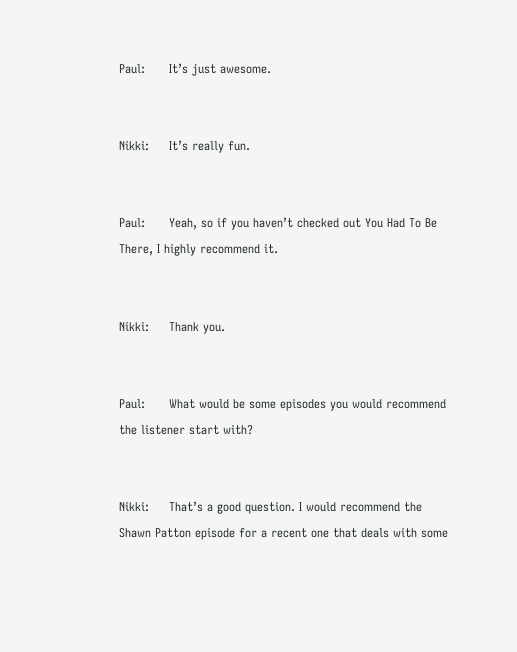Paul:      It’s just awesome.


Nikki:     It’s really fun.


Paul:      Yeah, so if you haven’t checked out You Had To Be There, I highly recommend it.


Nikki:     Thank you.


Paul:      What would be some episodes you would recommend the listener start with?


Nikki:     That’s a good question. I would recommend the Shawn Patton episode for a recent one that deals with some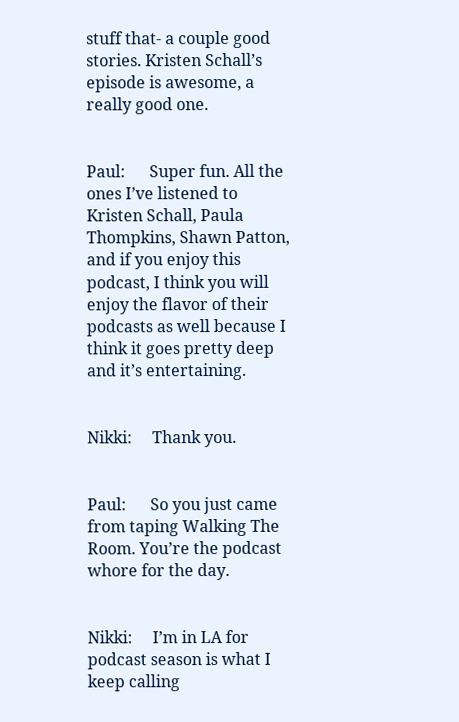stuff that- a couple good stories. Kristen Schall’s episode is awesome, a really good one.


Paul:      Super fun. All the ones I’ve listened to Kristen Schall, Paula Thompkins, Shawn Patton, and if you enjoy this podcast, I think you will enjoy the flavor of their podcasts as well because I think it goes pretty deep and it’s entertaining.


Nikki:     Thank you.


Paul:      So you just came from taping Walking The Room. You’re the podcast whore for the day.


Nikki:     I’m in LA for podcast season is what I keep calling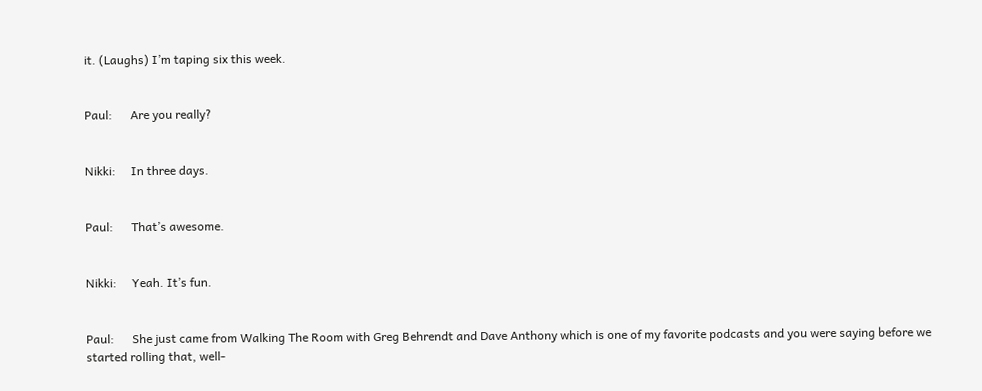it. (Laughs) I’m taping six this week.


Paul:      Are you really?


Nikki:     In three days.


Paul:      That’s awesome.


Nikki:     Yeah. It’s fun.


Paul:      She just came from Walking The Room with Greg Behrendt and Dave Anthony which is one of my favorite podcasts and you were saying before we started rolling that, well-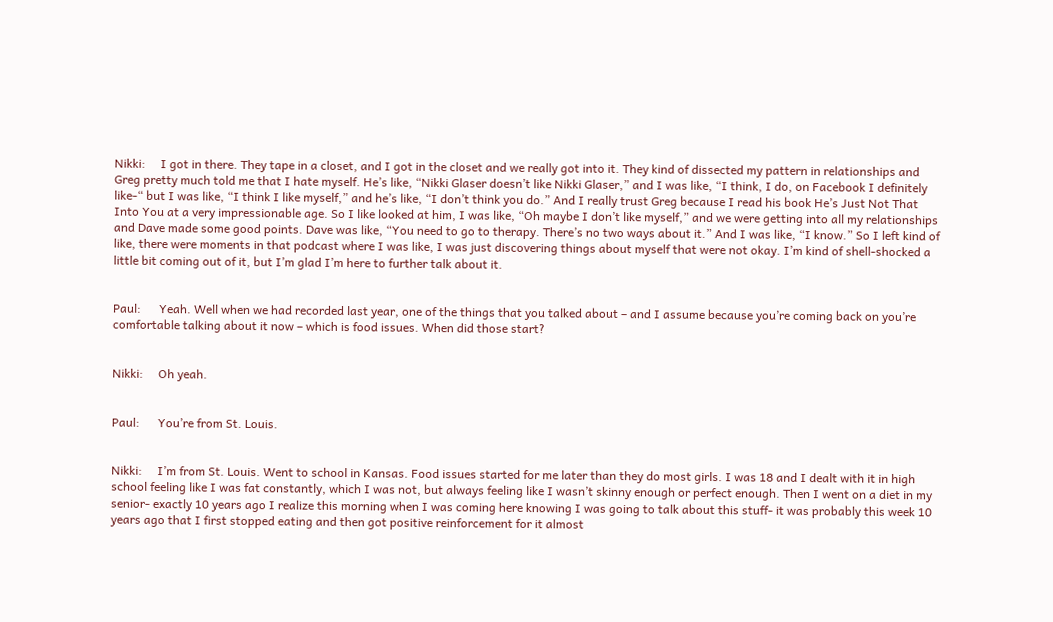Nikki:     I got in there. They tape in a closet, and I got in the closet and we really got into it. They kind of dissected my pattern in relationships and Greg pretty much told me that I hate myself. He’s like, “Nikki Glaser doesn’t like Nikki Glaser,” and I was like, “I think, I do, on Facebook I definitely like-“ but I was like, “I think I like myself,” and he’s like, “I don’t think you do.” And I really trust Greg because I read his book He’s Just Not That Into You at a very impressionable age. So I like looked at him, I was like, “Oh maybe I don’t like myself,” and we were getting into all my relationships and Dave made some good points. Dave was like, “You need to go to therapy. There’s no two ways about it.” And I was like, “I know.” So I left kind of like, there were moments in that podcast where I was like, I was just discovering things about myself that were not okay. I’m kind of shell-shocked a little bit coming out of it, but I’m glad I’m here to further talk about it.


Paul:      Yeah. Well when we had recorded last year, one of the things that you talked about – and I assume because you’re coming back on you’re comfortable talking about it now – which is food issues. When did those start?


Nikki:     Oh yeah.


Paul:      You’re from St. Louis.


Nikki:     I’m from St. Louis. Went to school in Kansas. Food issues started for me later than they do most girls. I was 18 and I dealt with it in high school feeling like I was fat constantly, which I was not, but always feeling like I wasn’t skinny enough or perfect enough. Then I went on a diet in my senior- exactly 10 years ago I realize this morning when I was coming here knowing I was going to talk about this stuff- it was probably this week 10 years ago that I first stopped eating and then got positive reinforcement for it almost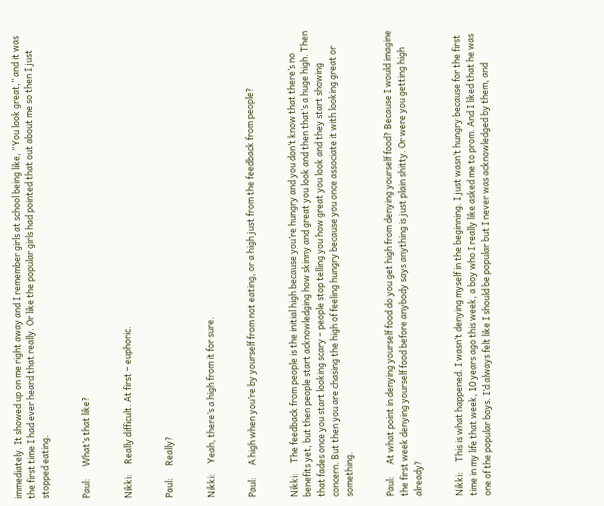immediately. It showed up on me right away and I remember girls at school being like, “You look great,” and it was the first time I had ever heard that really. Or like the popular girls had pointed that out about me so then I just stopped eating.


Paul:      What’s that like?


Nikki:     Really difficult. At first – euphoric.


Paul:      Really?


Nikki:     Yeah, there’s a high from it for sure.


Paul:      A high when you’re by yourself from not eating, or a high just from the feedback from people?


Nikki:     The feedback from people is the initial high because you’re hungry and you don’t know that there’s no benefits yet, but then people start acknowledging how skinny and great you look and then that’s a huge high. Then that fades once you start looking scary – people stop telling you how great you look and they start showing concern. But then you are chasing the high of feeling hungry because you once associate it with looking great or something.


Paul:      At what point in denying yourself food do you get high from denying yourself food? Because I would imagine the first week denying yourself food before anybody says anything is just plain shitty. Or were you getting high already?


Nikki:     This is what happened. I wasn’t denying myself in the beginning. I just wasn’t hungry because for the first time in my life that week, 10 years ago this week, a boy who I really like asked me to prom. And I liked that he was one of the popular boys. I’d always felt like I should be popular but I never was acknowledged by them, and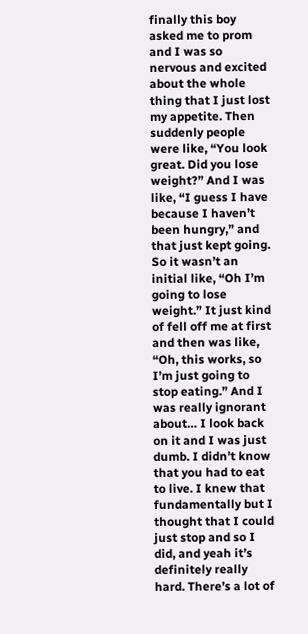finally this boy asked me to prom and I was so nervous and excited about the whole thing that I just lost my appetite. Then suddenly people were like, “You look great. Did you lose weight?” And I was like, “I guess I have because I haven’t been hungry,” and that just kept going. So it wasn’t an initial like, “Oh I’m going to lose weight.” It just kind of fell off me at first and then was like, “Oh, this works, so I’m just going to stop eating.” And I was really ignorant about… I look back on it and I was just dumb. I didn’t know that you had to eat to live. I knew that fundamentally but I thought that I could just stop and so I did, and yeah it’s definitely really hard. There’s a lot of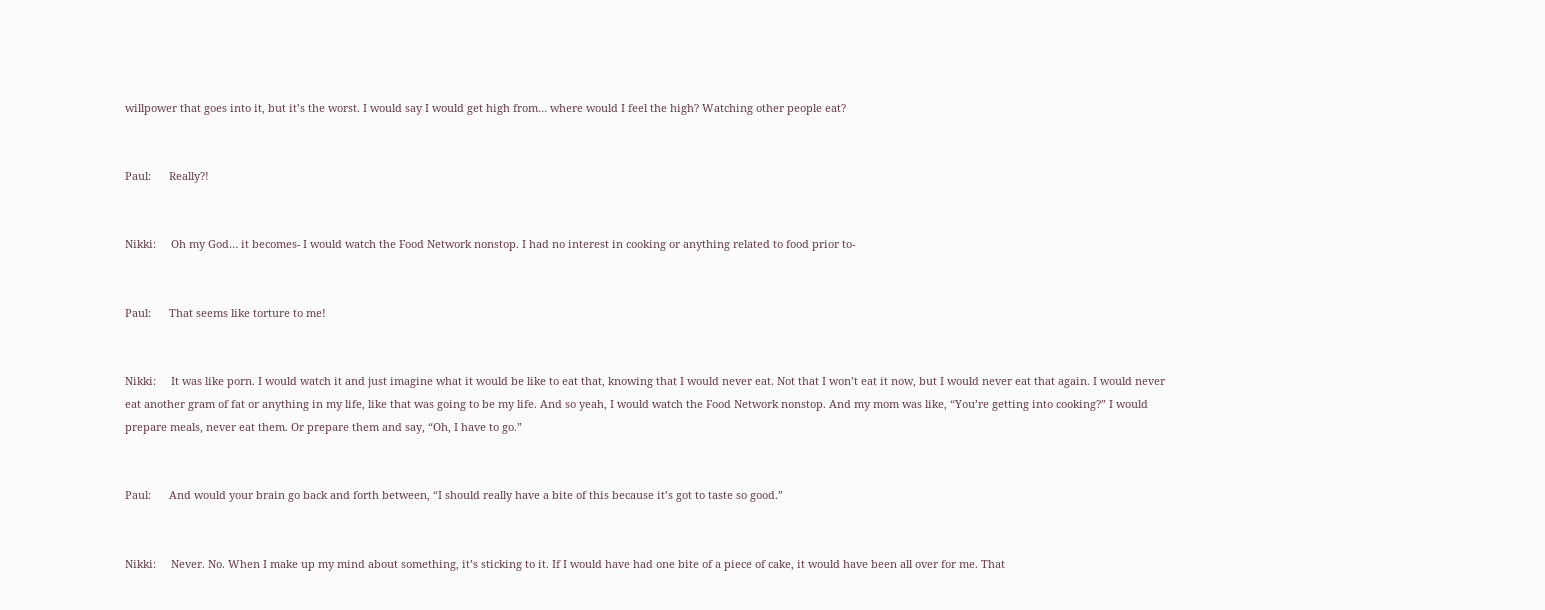willpower that goes into it, but it’s the worst. I would say I would get high from… where would I feel the high? Watching other people eat?


Paul:      Really?!


Nikki:     Oh my God… it becomes- I would watch the Food Network nonstop. I had no interest in cooking or anything related to food prior to-


Paul:      That seems like torture to me!


Nikki:     It was like porn. I would watch it and just imagine what it would be like to eat that, knowing that I would never eat. Not that I won’t eat it now, but I would never eat that again. I would never eat another gram of fat or anything in my life, like that was going to be my life. And so yeah, I would watch the Food Network nonstop. And my mom was like, “You’re getting into cooking?” I would prepare meals, never eat them. Or prepare them and say, “Oh, I have to go.”


Paul:      And would your brain go back and forth between, “I should really have a bite of this because it’s got to taste so good.”


Nikki:     Never. No. When I make up my mind about something, it’s sticking to it. If I would have had one bite of a piece of cake, it would have been all over for me. That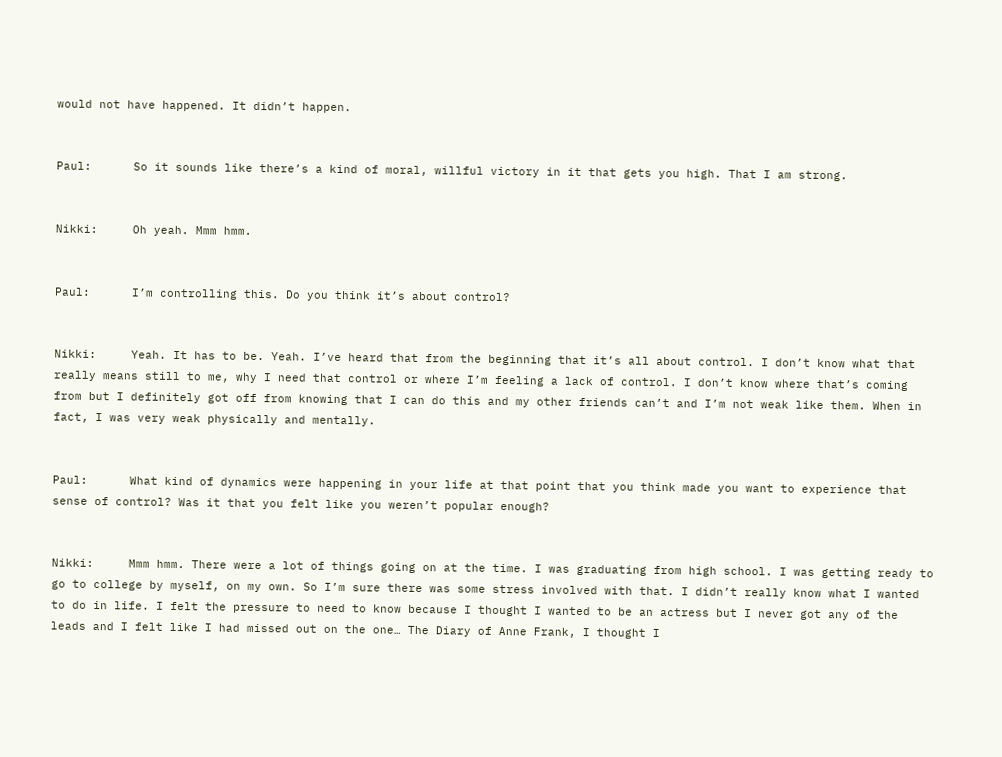would not have happened. It didn’t happen.


Paul:      So it sounds like there’s a kind of moral, willful victory in it that gets you high. That I am strong.


Nikki:     Oh yeah. Mmm hmm.


Paul:      I’m controlling this. Do you think it’s about control?


Nikki:     Yeah. It has to be. Yeah. I’ve heard that from the beginning that it’s all about control. I don’t know what that really means still to me, why I need that control or where I’m feeling a lack of control. I don’t know where that’s coming from but I definitely got off from knowing that I can do this and my other friends can’t and I’m not weak like them. When in fact, I was very weak physically and mentally.


Paul:      What kind of dynamics were happening in your life at that point that you think made you want to experience that sense of control? Was it that you felt like you weren’t popular enough?


Nikki:     Mmm hmm. There were a lot of things going on at the time. I was graduating from high school. I was getting ready to go to college by myself, on my own. So I’m sure there was some stress involved with that. I didn’t really know what I wanted to do in life. I felt the pressure to need to know because I thought I wanted to be an actress but I never got any of the leads and I felt like I had missed out on the one… The Diary of Anne Frank, I thought I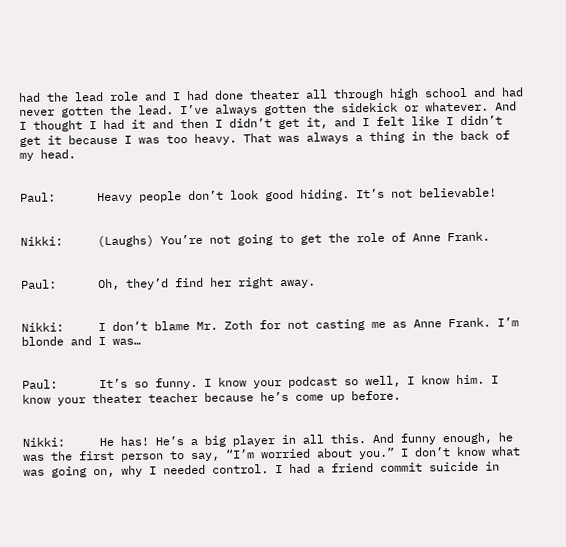had the lead role and I had done theater all through high school and had never gotten the lead. I’ve always gotten the sidekick or whatever. And I thought I had it and then I didn’t get it, and I felt like I didn’t get it because I was too heavy. That was always a thing in the back of my head.


Paul:      Heavy people don’t look good hiding. It’s not believable!


Nikki:     (Laughs) You’re not going to get the role of Anne Frank.


Paul:      Oh, they’d find her right away.


Nikki:     I don’t blame Mr. Zoth for not casting me as Anne Frank. I’m blonde and I was…


Paul:      It’s so funny. I know your podcast so well, I know him. I know your theater teacher because he’s come up before.


Nikki:     He has! He’s a big player in all this. And funny enough, he was the first person to say, “I’m worried about you.” I don’t know what was going on, why I needed control. I had a friend commit suicide in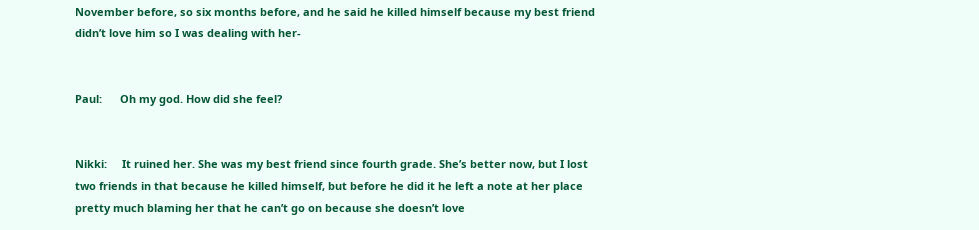November before, so six months before, and he said he killed himself because my best friend didn’t love him so I was dealing with her-


Paul:      Oh my god. How did she feel?


Nikki:     It ruined her. She was my best friend since fourth grade. She’s better now, but I lost two friends in that because he killed himself, but before he did it he left a note at her place pretty much blaming her that he can’t go on because she doesn’t love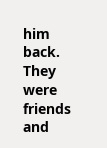him back. They were friends and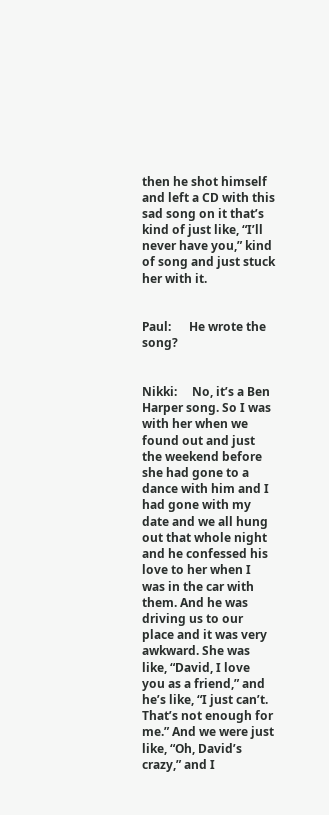then he shot himself and left a CD with this sad song on it that’s kind of just like, “I’ll never have you,” kind of song and just stuck her with it.


Paul:      He wrote the song?


Nikki:     No, it’s a Ben Harper song. So I was with her when we found out and just the weekend before she had gone to a dance with him and I had gone with my date and we all hung out that whole night and he confessed his love to her when I was in the car with them. And he was driving us to our place and it was very awkward. She was like, “David, I love you as a friend,” and he’s like, “I just can’t. That’s not enough for me.” And we were just like, “Oh, David’s crazy,” and I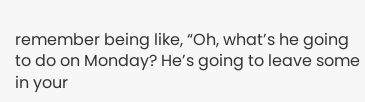remember being like, “Oh, what’s he going to do on Monday? He’s going to leave some in your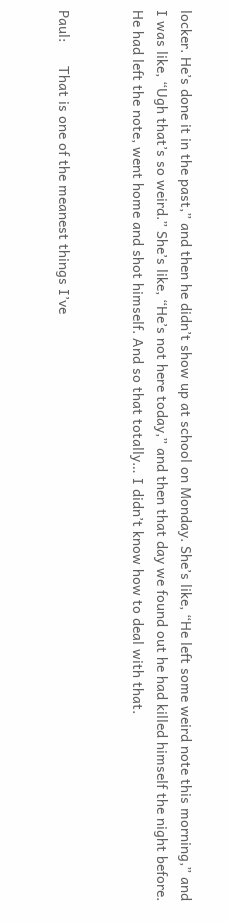locker. He’s done it in the past,” and then he didn’t show up at school on Monday. She’s like, “He left some weird note this morning,” and I was like, “Ugh that’s so weird.” She’s like, “He’s not here today,” and then that day we found out he had killed himself the night before. He had left the note, went home and shot himself. And so that totally… I didn’t know how to deal with that.


Paul:      That is one of the meanest things I’ve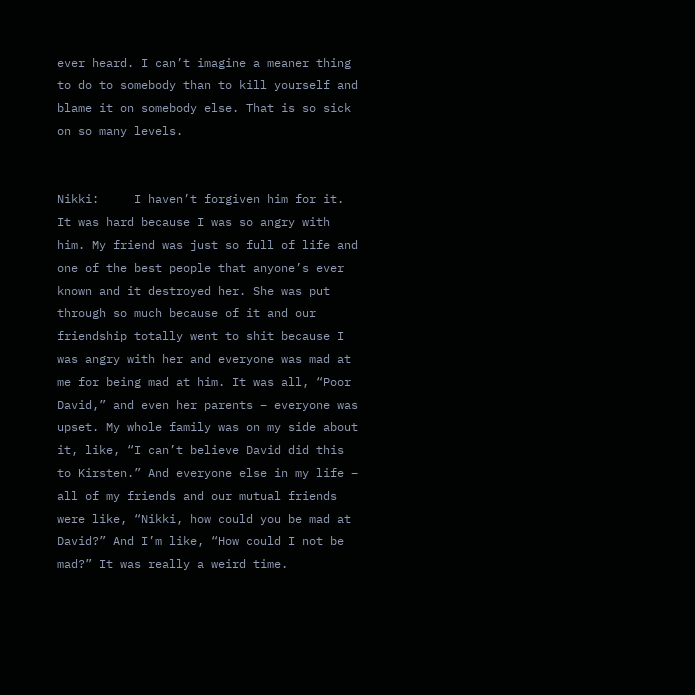ever heard. I can’t imagine a meaner thing to do to somebody than to kill yourself and blame it on somebody else. That is so sick on so many levels.


Nikki:     I haven’t forgiven him for it. It was hard because I was so angry with him. My friend was just so full of life and one of the best people that anyone’s ever known and it destroyed her. She was put through so much because of it and our friendship totally went to shit because I was angry with her and everyone was mad at me for being mad at him. It was all, “Poor David,” and even her parents – everyone was upset. My whole family was on my side about it, like, “I can’t believe David did this to Kirsten.” And everyone else in my life – all of my friends and our mutual friends were like, “Nikki, how could you be mad at David?” And I’m like, “How could I not be mad?” It was really a weird time.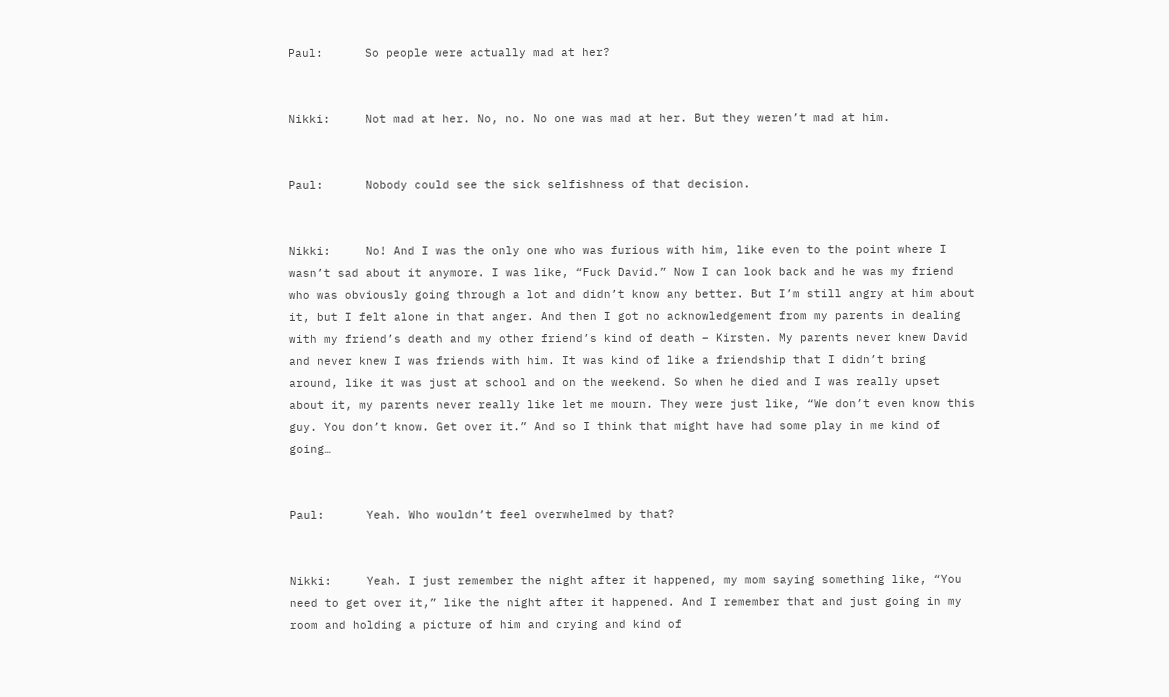Paul:      So people were actually mad at her?


Nikki:     Not mad at her. No, no. No one was mad at her. But they weren’t mad at him.


Paul:      Nobody could see the sick selfishness of that decision.


Nikki:     No! And I was the only one who was furious with him, like even to the point where I wasn’t sad about it anymore. I was like, “Fuck David.” Now I can look back and he was my friend who was obviously going through a lot and didn’t know any better. But I’m still angry at him about it, but I felt alone in that anger. And then I got no acknowledgement from my parents in dealing with my friend’s death and my other friend’s kind of death – Kirsten. My parents never knew David and never knew I was friends with him. It was kind of like a friendship that I didn’t bring around, like it was just at school and on the weekend. So when he died and I was really upset about it, my parents never really like let me mourn. They were just like, “We don’t even know this guy. You don’t know. Get over it.” And so I think that might have had some play in me kind of going…


Paul:      Yeah. Who wouldn’t feel overwhelmed by that?


Nikki:     Yeah. I just remember the night after it happened, my mom saying something like, “You need to get over it,” like the night after it happened. And I remember that and just going in my room and holding a picture of him and crying and kind of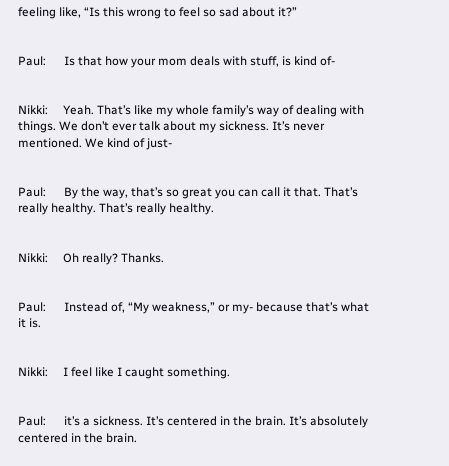feeling like, “Is this wrong to feel so sad about it?”


Paul:      Is that how your mom deals with stuff, is kind of-


Nikki:     Yeah. That’s like my whole family’s way of dealing with things. We don’t ever talk about my sickness. It’s never mentioned. We kind of just-


Paul:      By the way, that’s so great you can call it that. That’s really healthy. That’s really healthy.


Nikki:     Oh really? Thanks.


Paul:      Instead of, “My weakness,” or my- because that’s what it is.


Nikki:     I feel like I caught something.


Paul:      it’s a sickness. It’s centered in the brain. It’s absolutely centered in the brain.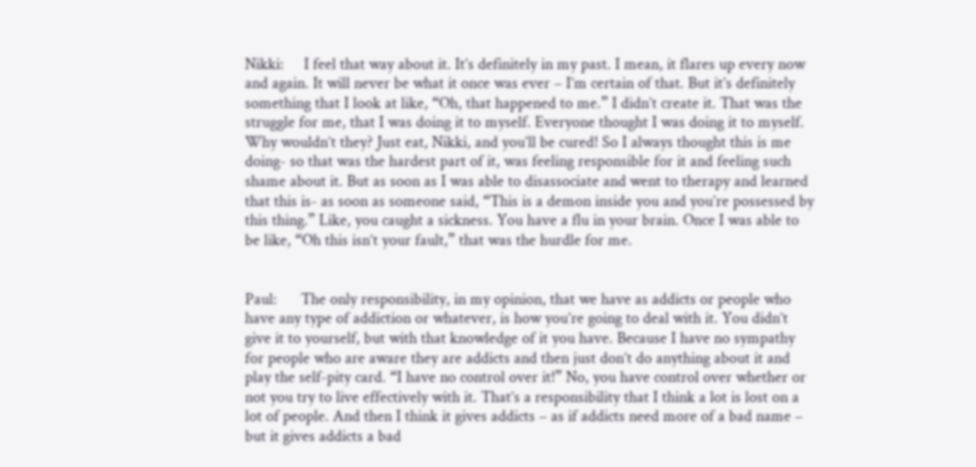Nikki:     I feel that way about it. It’s definitely in my past. I mean, it flares up every now and again. It will never be what it once was ever – I’m certain of that. But it’s definitely something that I look at like, “Oh, that happened to me.” I didn’t create it. That was the struggle for me, that I was doing it to myself. Everyone thought I was doing it to myself. Why wouldn’t they? Just eat, Nikki, and you’ll be cured! So I always thought this is me doing- so that was the hardest part of it, was feeling responsible for it and feeling such shame about it. But as soon as I was able to disassociate and went to therapy and learned that this is- as soon as someone said, “This is a demon inside you and you’re possessed by this thing.” Like, you caught a sickness. You have a flu in your brain. Once I was able to be like, “Oh this isn’t your fault,” that was the hurdle for me.


Paul:      The only responsibility, in my opinion, that we have as addicts or people who have any type of addiction or whatever, is how you’re going to deal with it. You didn’t give it to yourself, but with that knowledge of it you have. Because I have no sympathy for people who are aware they are addicts and then just don’t do anything about it and play the self-pity card. “I have no control over it!” No, you have control over whether or not you try to live effectively with it. That’s a responsibility that I think a lot is lost on a lot of people. And then I think it gives addicts – as if addicts need more of a bad name – but it gives addicts a bad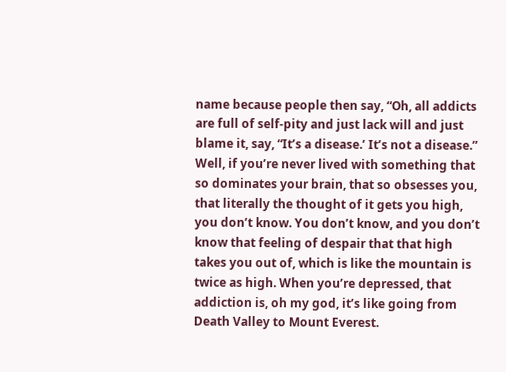name because people then say, “Oh, all addicts are full of self-pity and just lack will and just blame it, say, “It’s a disease.’ It’s not a disease.” Well, if you’re never lived with something that so dominates your brain, that so obsesses you, that literally the thought of it gets you high, you don’t know. You don’t know, and you don’t know that feeling of despair that that high takes you out of, which is like the mountain is twice as high. When you’re depressed, that addiction is, oh my god, it’s like going from Death Valley to Mount Everest.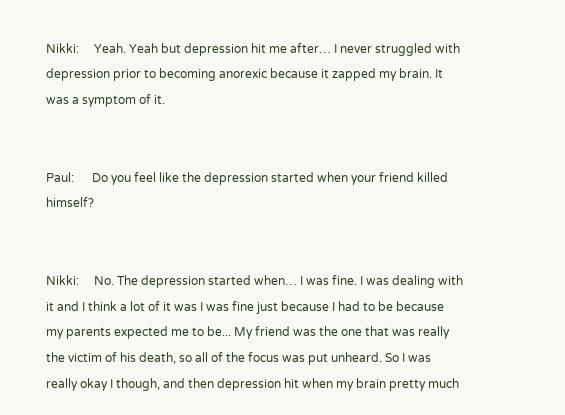Nikki:     Yeah. Yeah but depression hit me after… I never struggled with depression prior to becoming anorexic because it zapped my brain. It was a symptom of it.


Paul:      Do you feel like the depression started when your friend killed himself?


Nikki:     No. The depression started when… I was fine. I was dealing with it and I think a lot of it was I was fine just because I had to be because my parents expected me to be... My friend was the one that was really the victim of his death, so all of the focus was put unheard. So I was really okay I though, and then depression hit when my brain pretty much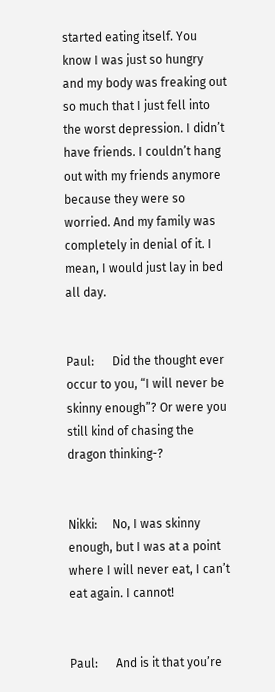started eating itself. You know I was just so hungry and my body was freaking out so much that I just fell into the worst depression. I didn’t have friends. I couldn’t hang out with my friends anymore because they were so worried. And my family was completely in denial of it. I mean, I would just lay in bed all day.


Paul:      Did the thought ever occur to you, “I will never be skinny enough”? Or were you still kind of chasing the dragon thinking-?


Nikki:     No, I was skinny enough, but I was at a point where I will never eat, I can’t eat again. I cannot!


Paul:      And is it that you’re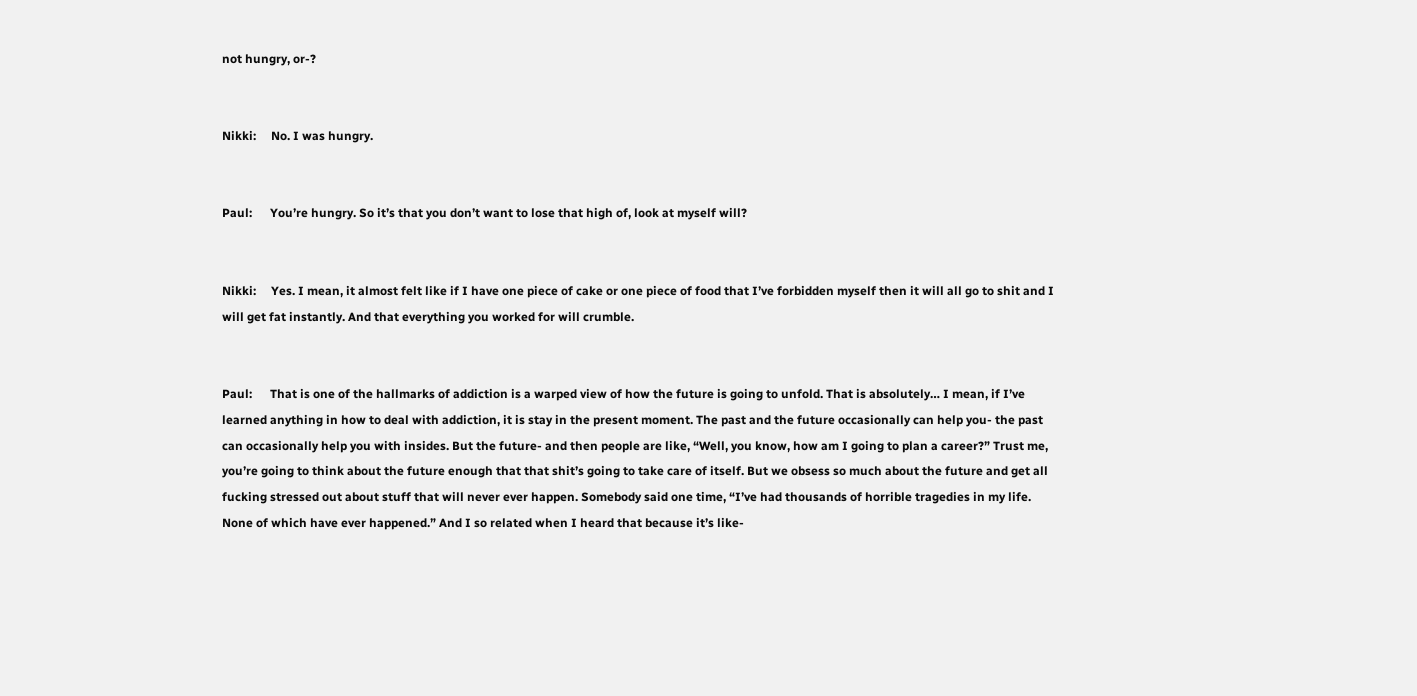not hungry, or-?


Nikki:     No. I was hungry.


Paul:      You’re hungry. So it’s that you don’t want to lose that high of, look at myself will?


Nikki:     Yes. I mean, it almost felt like if I have one piece of cake or one piece of food that I’ve forbidden myself then it will all go to shit and I will get fat instantly. And that everything you worked for will crumble.


Paul:      That is one of the hallmarks of addiction is a warped view of how the future is going to unfold. That is absolutely… I mean, if I’ve learned anything in how to deal with addiction, it is stay in the present moment. The past and the future occasionally can help you- the past can occasionally help you with insides. But the future- and then people are like, “Well, you know, how am I going to plan a career?” Trust me, you’re going to think about the future enough that that shit’s going to take care of itself. But we obsess so much about the future and get all fucking stressed out about stuff that will never ever happen. Somebody said one time, “I’ve had thousands of horrible tragedies in my life. None of which have ever happened.” And I so related when I heard that because it’s like-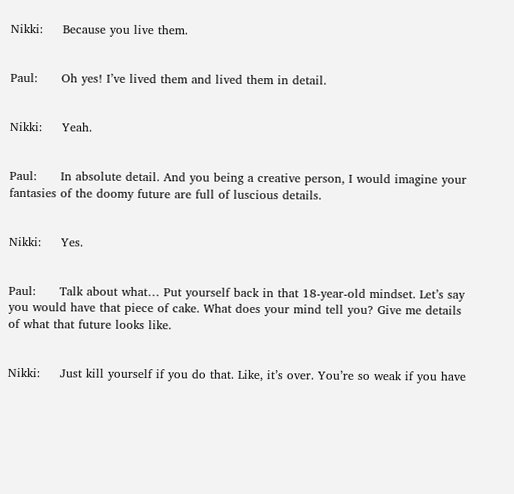Nikki:     Because you live them.


Paul:      Oh yes! I’ve lived them and lived them in detail.


Nikki:     Yeah.


Paul:      In absolute detail. And you being a creative person, I would imagine your fantasies of the doomy future are full of luscious details.


Nikki:     Yes.


Paul:      Talk about what… Put yourself back in that 18-year-old mindset. Let’s say you would have that piece of cake. What does your mind tell you? Give me details of what that future looks like.


Nikki:     Just kill yourself if you do that. Like, it’s over. You’re so weak if you have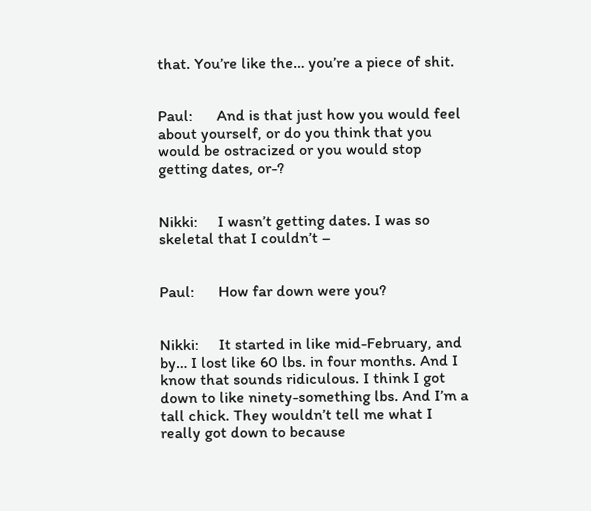that. You’re like the… you’re a piece of shit.


Paul:      And is that just how you would feel about yourself, or do you think that you would be ostracized or you would stop getting dates, or-?


Nikki:     I wasn’t getting dates. I was so skeletal that I couldn’t –


Paul:      How far down were you?


Nikki:     It started in like mid-February, and by… I lost like 60 lbs. in four months. And I know that sounds ridiculous. I think I got down to like ninety-something lbs. And I’m a tall chick. They wouldn’t tell me what I really got down to because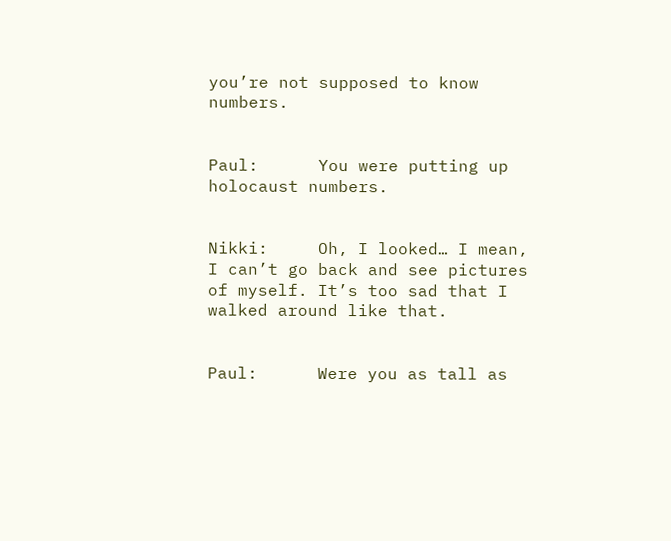you’re not supposed to know numbers.


Paul:      You were putting up holocaust numbers.


Nikki:     Oh, I looked… I mean, I can’t go back and see pictures of myself. It’s too sad that I walked around like that.


Paul:      Were you as tall as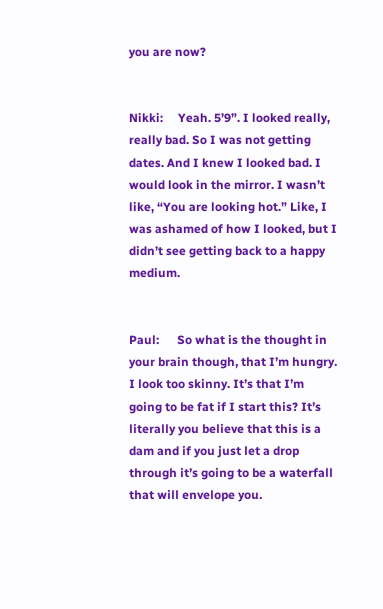you are now?


Nikki:     Yeah. 5’9”. I looked really, really bad. So I was not getting dates. And I knew I looked bad. I would look in the mirror. I wasn’t like, “You are looking hot.” Like, I was ashamed of how I looked, but I didn’t see getting back to a happy medium.


Paul:      So what is the thought in your brain though, that I’m hungry. I look too skinny. It’s that I’m going to be fat if I start this? It’s literally you believe that this is a dam and if you just let a drop through it’s going to be a waterfall that will envelope you.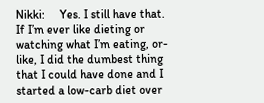Nikki:     Yes. I still have that. If I’m ever like dieting or watching what I’m eating, or- like, I did the dumbest thing that I could have done and I started a low-carb diet over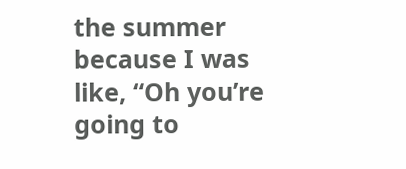the summer because I was like, “Oh you’re going to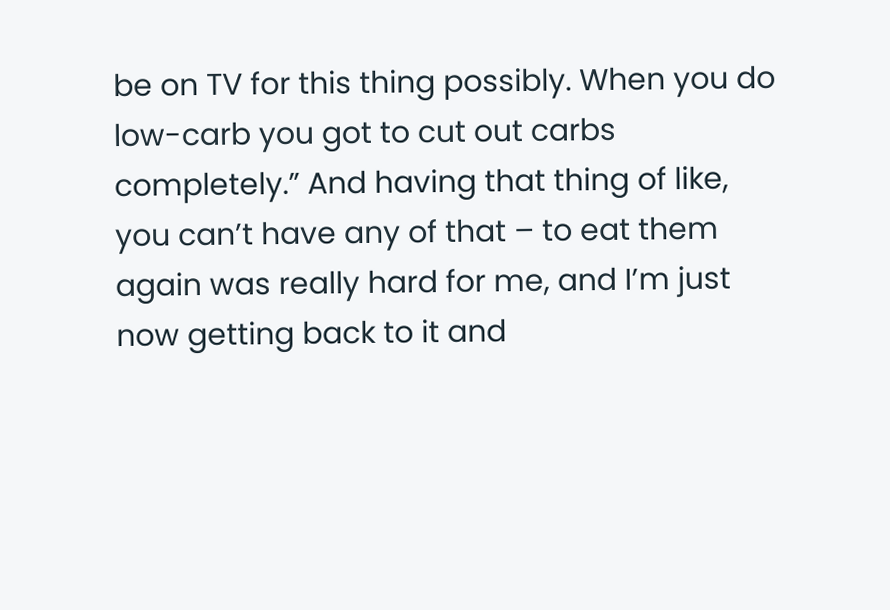be on TV for this thing possibly. When you do low-carb you got to cut out carbs completely.” And having that thing of like, you can’t have any of that – to eat them again was really hard for me, and I’m just now getting back to it and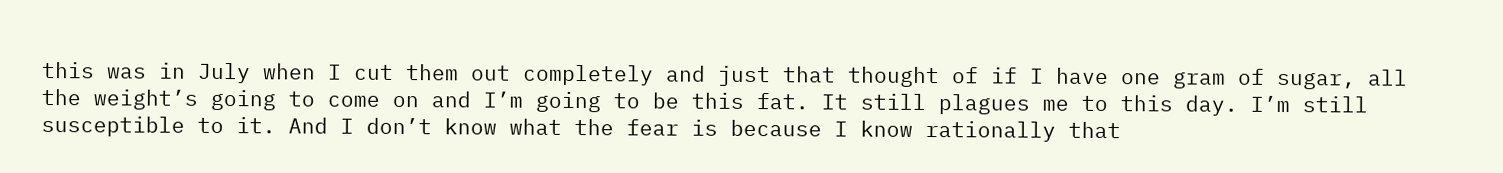this was in July when I cut them out completely and just that thought of if I have one gram of sugar, all the weight’s going to come on and I’m going to be this fat. It still plagues me to this day. I’m still susceptible to it. And I don’t know what the fear is because I know rationally that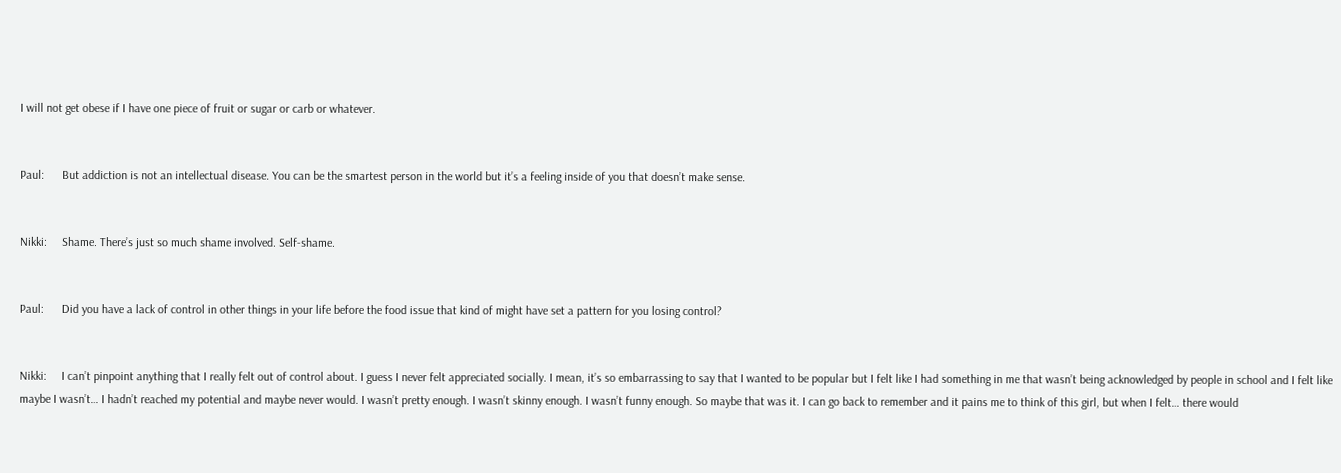I will not get obese if I have one piece of fruit or sugar or carb or whatever.


Paul:      But addiction is not an intellectual disease. You can be the smartest person in the world but it’s a feeling inside of you that doesn’t make sense.


Nikki:     Shame. There’s just so much shame involved. Self-shame.


Paul:      Did you have a lack of control in other things in your life before the food issue that kind of might have set a pattern for you losing control?


Nikki:     I can’t pinpoint anything that I really felt out of control about. I guess I never felt appreciated socially. I mean, it’s so embarrassing to say that I wanted to be popular but I felt like I had something in me that wasn’t being acknowledged by people in school and I felt like maybe I wasn’t… I hadn’t reached my potential and maybe never would. I wasn’t pretty enough. I wasn’t skinny enough. I wasn’t funny enough. So maybe that was it. I can go back to remember and it pains me to think of this girl, but when I felt… there would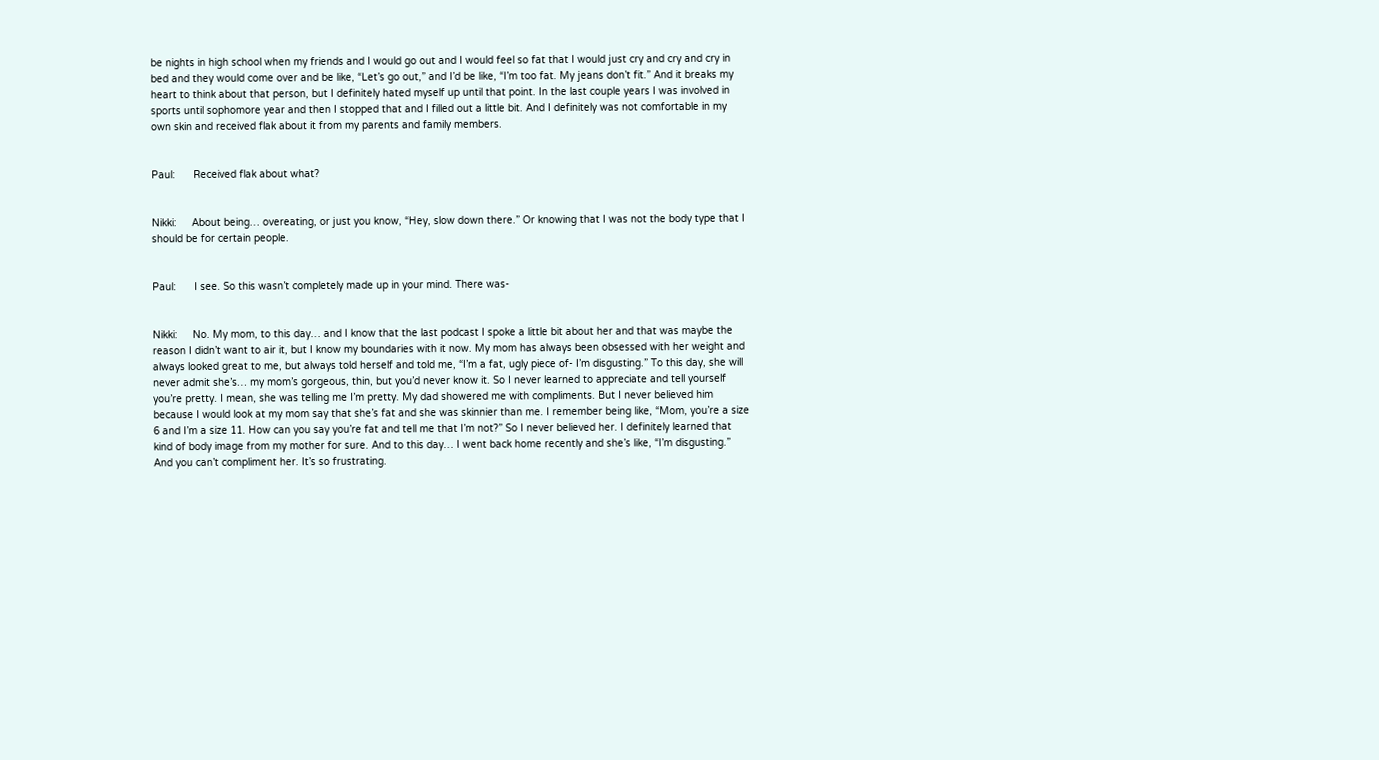be nights in high school when my friends and I would go out and I would feel so fat that I would just cry and cry and cry in bed and they would come over and be like, “Let’s go out,” and I’d be like, “I’m too fat. My jeans don’t fit.” And it breaks my heart to think about that person, but I definitely hated myself up until that point. In the last couple years I was involved in sports until sophomore year and then I stopped that and I filled out a little bit. And I definitely was not comfortable in my own skin and received flak about it from my parents and family members.


Paul:      Received flak about what?


Nikki:     About being… overeating, or just you know, “Hey, slow down there.” Or knowing that I was not the body type that I should be for certain people.


Paul:      I see. So this wasn’t completely made up in your mind. There was-


Nikki:     No. My mom, to this day… and I know that the last podcast I spoke a little bit about her and that was maybe the reason I didn’t want to air it, but I know my boundaries with it now. My mom has always been obsessed with her weight and always looked great to me, but always told herself and told me, “I’m a fat, ugly piece of- I’m disgusting.” To this day, she will never admit she’s… my mom’s gorgeous, thin, but you’d never know it. So I never learned to appreciate and tell yourself you’re pretty. I mean, she was telling me I’m pretty. My dad showered me with compliments. But I never believed him because I would look at my mom say that she’s fat and she was skinnier than me. I remember being like, “Mom, you’re a size 6 and I’m a size 11. How can you say you’re fat and tell me that I’m not?” So I never believed her. I definitely learned that kind of body image from my mother for sure. And to this day… I went back home recently and she’s like, “I’m disgusting.” And you can’t compliment her. It’s so frustrating.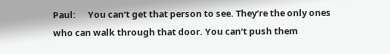Paul:      You can’t get that person to see. They’re the only ones who can walk through that door. You can’t push them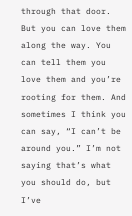through that door. But you can love them along the way. You can tell them you love them and you’re rooting for them. And sometimes I think you can say, “I can’t be around you.” I’m not saying that’s what you should do, but I’ve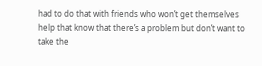had to do that with friends who won’t get themselves help that know that there’s a problem but don’t want to take the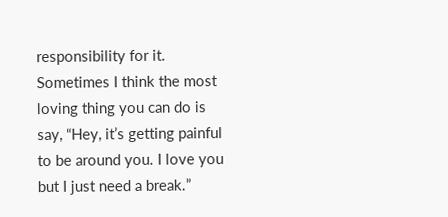responsibility for it. Sometimes I think the most loving thing you can do is say, “Hey, it’s getting painful to be around you. I love you but I just need a break.”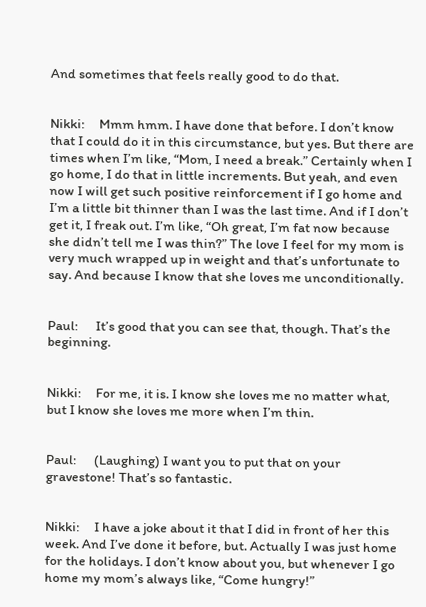And sometimes that feels really good to do that.


Nikki:     Mmm hmm. I have done that before. I don’t know that I could do it in this circumstance, but yes. But there are times when I’m like, “Mom, I need a break.” Certainly when I go home, I do that in little increments. But yeah, and even now I will get such positive reinforcement if I go home and I’m a little bit thinner than I was the last time. And if I don’t get it, I freak out. I’m like, “Oh great, I’m fat now because she didn’t tell me I was thin?” The love I feel for my mom is very much wrapped up in weight and that’s unfortunate to say. And because I know that she loves me unconditionally.


Paul:      It’s good that you can see that, though. That’s the beginning.


Nikki:     For me, it is. I know she loves me no matter what, but I know she loves me more when I’m thin.


Paul:      (Laughing) I want you to put that on your gravestone! That’s so fantastic.


Nikki:     I have a joke about it that I did in front of her this week. And I’ve done it before, but. Actually I was just home for the holidays. I don’t know about you, but whenever I go home my mom’s always like, “Come hungry!”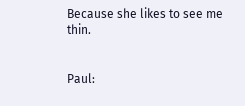Because she likes to see me thin.


Paul: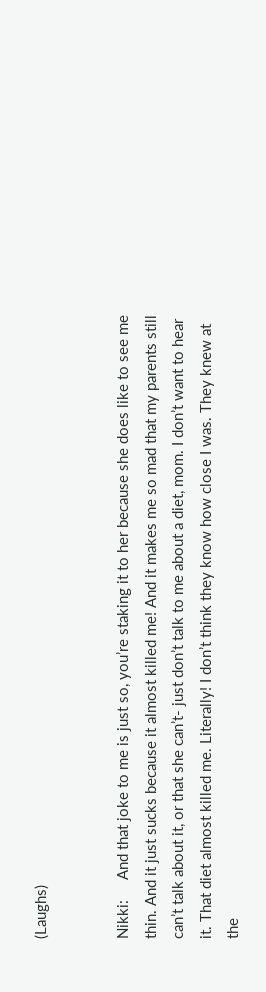(Laughs)


Nikki:     And that joke to me is just so, you’re staking it to her because she does like to see me thin. And it just sucks because it almost killed me! And it makes me so mad that my parents still can’t talk about it, or that she can’t- just don’t talk to me about a diet, mom. I don’t want to hear it. That diet almost killed me. Literally! I don’t think they know how close I was. They knew at the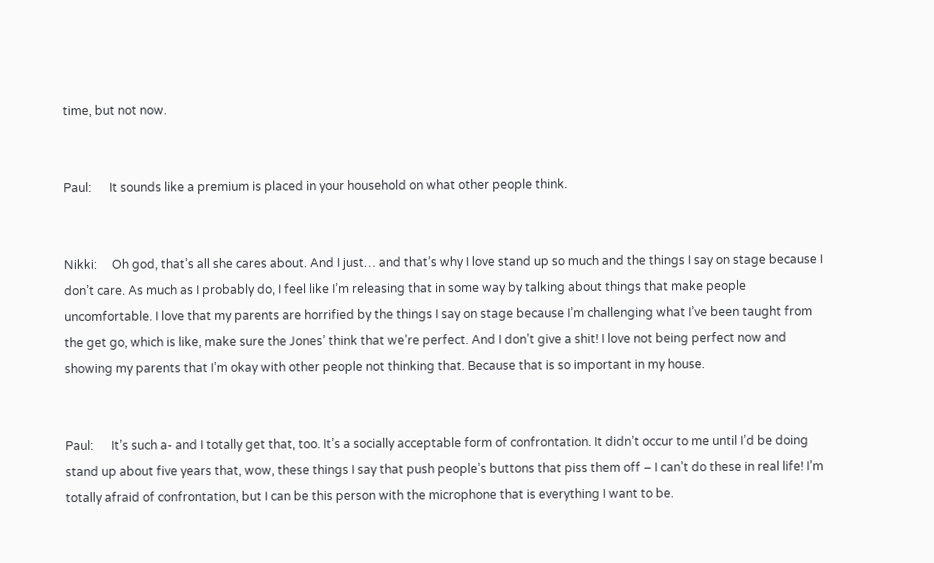time, but not now.


Paul:      It sounds like a premium is placed in your household on what other people think.


Nikki:     Oh god, that’s all she cares about. And I just… and that’s why I love stand up so much and the things I say on stage because I don’t care. As much as I probably do, I feel like I’m releasing that in some way by talking about things that make people uncomfortable. I love that my parents are horrified by the things I say on stage because I’m challenging what I’ve been taught from the get go, which is like, make sure the Jones’ think that we’re perfect. And I don’t give a shit! I love not being perfect now and showing my parents that I’m okay with other people not thinking that. Because that is so important in my house.


Paul:      It’s such a- and I totally get that, too. It’s a socially acceptable form of confrontation. It didn’t occur to me until I’d be doing stand up about five years that, wow, these things I say that push people’s buttons that piss them off – I can’t do these in real life! I’m totally afraid of confrontation, but I can be this person with the microphone that is everything I want to be.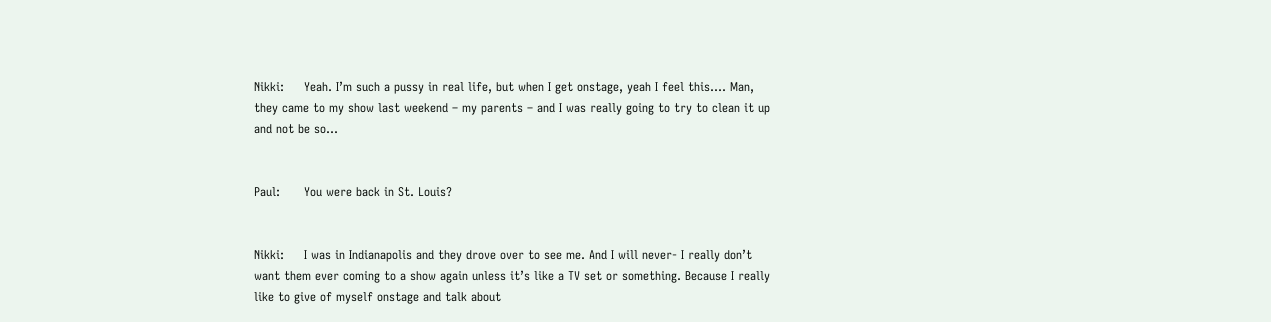Nikki:     Yeah. I’m such a pussy in real life, but when I get onstage, yeah I feel this…. Man, they came to my show last weekend – my parents – and I was really going to try to clean it up and not be so…


Paul:      You were back in St. Louis?


Nikki:     I was in Indianapolis and they drove over to see me. And I will never- I really don’t want them ever coming to a show again unless it’s like a TV set or something. Because I really like to give of myself onstage and talk about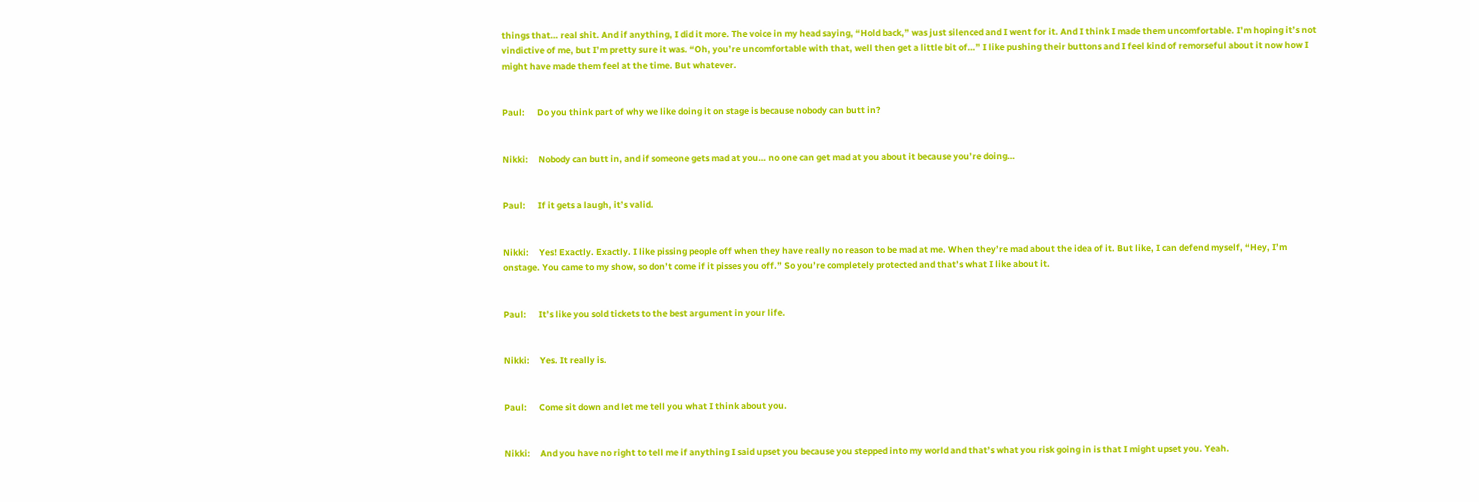things that… real shit. And if anything, I did it more. The voice in my head saying, “Hold back,” was just silenced and I went for it. And I think I made them uncomfortable. I’m hoping it’s not vindictive of me, but I’m pretty sure it was. “Oh, you’re uncomfortable with that, well then get a little bit of…” I like pushing their buttons and I feel kind of remorseful about it now how I might have made them feel at the time. But whatever.


Paul:      Do you think part of why we like doing it on stage is because nobody can butt in?


Nikki:     Nobody can butt in, and if someone gets mad at you… no one can get mad at you about it because you’re doing…


Paul:      If it gets a laugh, it’s valid.


Nikki:     Yes! Exactly. Exactly. I like pissing people off when they have really no reason to be mad at me. When they’re mad about the idea of it. But like, I can defend myself, “Hey, I’m onstage. You came to my show, so don’t come if it pisses you off.” So you’re completely protected and that’s what I like about it.


Paul:      It’s like you sold tickets to the best argument in your life.


Nikki:     Yes. It really is.


Paul:      Come sit down and let me tell you what I think about you.


Nikki:     And you have no right to tell me if anything I said upset you because you stepped into my world and that’s what you risk going in is that I might upset you. Yeah.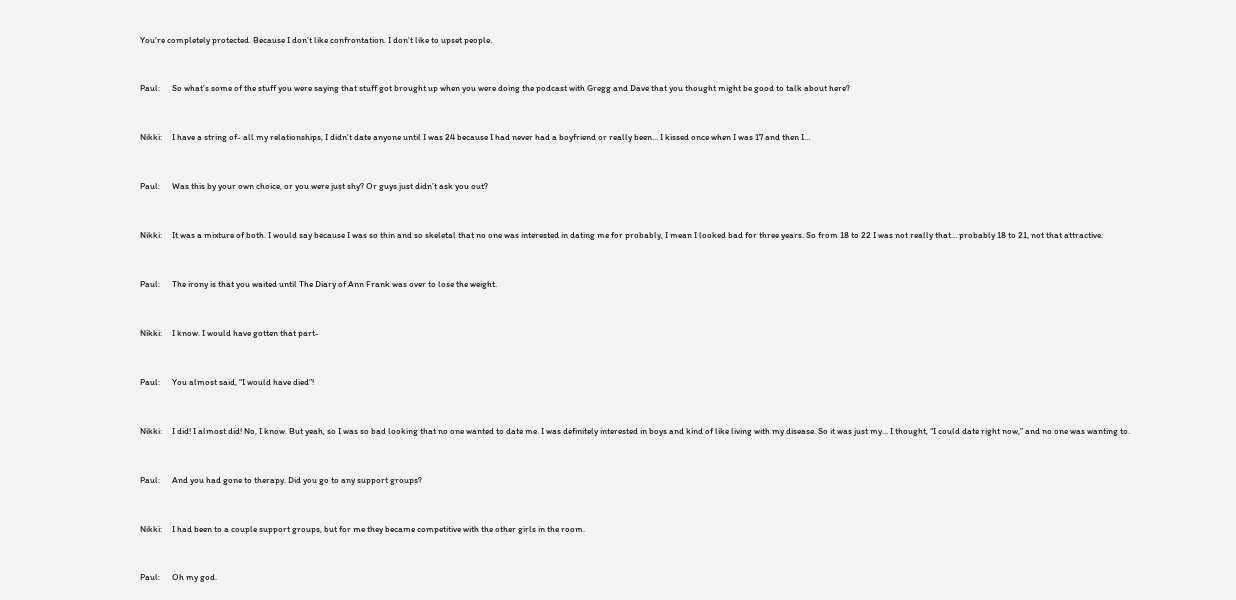You’re completely protected. Because I don’t like confrontation. I don’t like to upset people.


Paul:      So what’s some of the stuff you were saying that stuff got brought up when you were doing the podcast with Gregg and Dave that you thought might be good to talk about here?


Nikki:     I have a string of- all my relationships, I didn’t date anyone until I was 24 because I had never had a boyfriend or really been… I kissed once when I was 17 and then I…


Paul:      Was this by your own choice, or you were just shy? Or guys just didn’t ask you out?


Nikki:     It was a mixture of both. I would say because I was so thin and so skeletal that no one was interested in dating me for probably, I mean I looked bad for three years. So from 18 to 22 I was not really that… probably 18 to 21, not that attractive.


Paul:      The irony is that you waited until The Diary of Ann Frank was over to lose the weight.


Nikki:     I know. I would have gotten that part-


Paul:      You almost said, “I would have died”!


Nikki:     I did! I almost did! No, I know. But yeah, so I was so bad looking that no one wanted to date me. I was definitely interested in boys and kind of like living with my disease. So it was just my… I thought, “I could date right now,” and no one was wanting to.


Paul:      And you had gone to therapy. Did you go to any support groups?


Nikki:     I had been to a couple support groups, but for me they became competitive with the other girls in the room.


Paul:      Oh my god.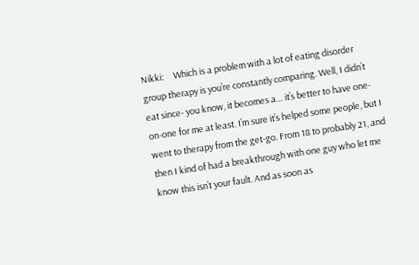Nikki:     Which is a problem with a lot of eating disorder group therapy is you’re constantly comparing. Well, I didn’t eat since- you know, it becomes a… it’s better to have one-on-one for me at least. I’m sure it’s helped some people, but I went to therapy from the get-go. From 18 to probably 21, and then I kind of had a breakthrough with one guy who let me know this isn’t your fault. And as soon as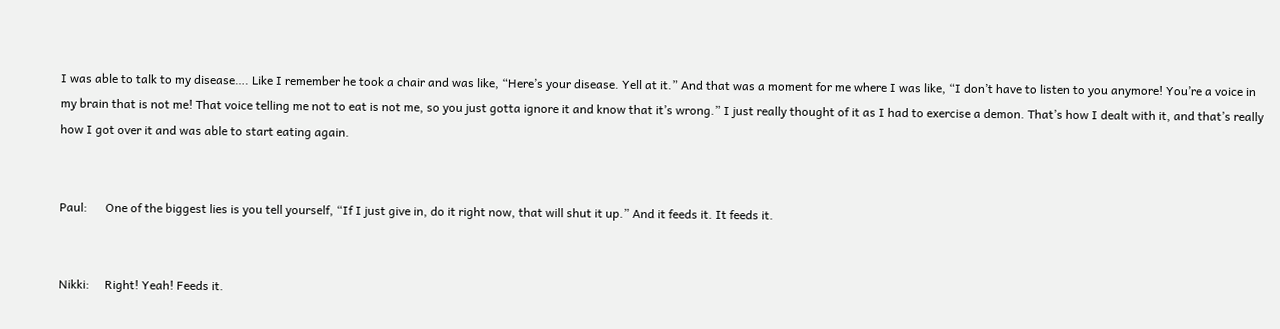I was able to talk to my disease…. Like I remember he took a chair and was like, “Here’s your disease. Yell at it.” And that was a moment for me where I was like, “I don’t have to listen to you anymore! You’re a voice in my brain that is not me! That voice telling me not to eat is not me, so you just gotta ignore it and know that it’s wrong.” I just really thought of it as I had to exercise a demon. That’s how I dealt with it, and that’s really how I got over it and was able to start eating again.


Paul:      One of the biggest lies is you tell yourself, “If I just give in, do it right now, that will shut it up.” And it feeds it. It feeds it.


Nikki:     Right! Yeah! Feeds it.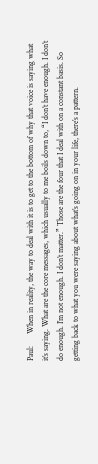Paul:      When in reality, the way to deal with it is to get to the bottom of why that voice is saying what it’s saying. What are the core messages, which usually to me boils down to, “I don’t have enough. I don’t do enough. I’m not enough. I don’t matter.” Those are the four that I deal with on a constant basis. So getting back to what you were saying about what’s going on in your life, there’s a pattern.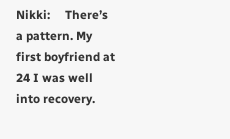Nikki:     There’s a pattern. My first boyfriend at 24 I was well into recovery.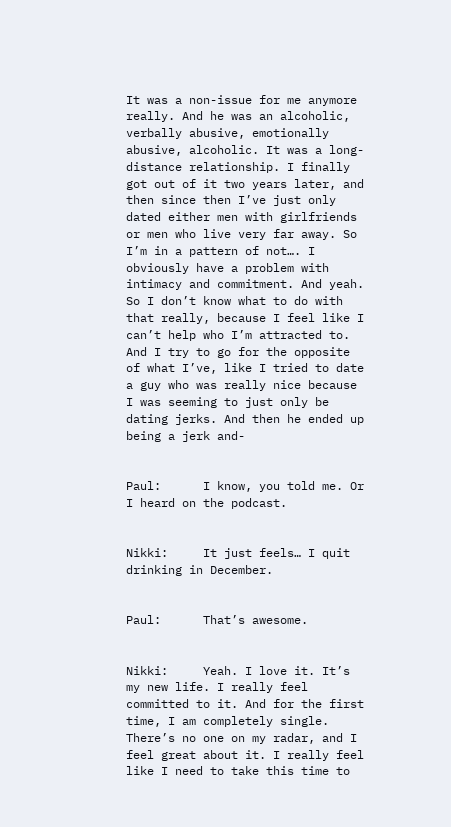It was a non-issue for me anymore really. And he was an alcoholic, verbally abusive, emotionally abusive, alcoholic. It was a long-distance relationship. I finally got out of it two years later, and then since then I’ve just only dated either men with girlfriends or men who live very far away. So I’m in a pattern of not…. I obviously have a problem with intimacy and commitment. And yeah. So I don’t know what to do with that really, because I feel like I can’t help who I’m attracted to. And I try to go for the opposite of what I’ve, like I tried to date a guy who was really nice because I was seeming to just only be dating jerks. And then he ended up being a jerk and-


Paul:      I know, you told me. Or I heard on the podcast.


Nikki:     It just feels… I quit drinking in December.


Paul:      That’s awesome.


Nikki:     Yeah. I love it. It’s my new life. I really feel committed to it. And for the first time, I am completely single. There’s no one on my radar, and I feel great about it. I really feel like I need to take this time to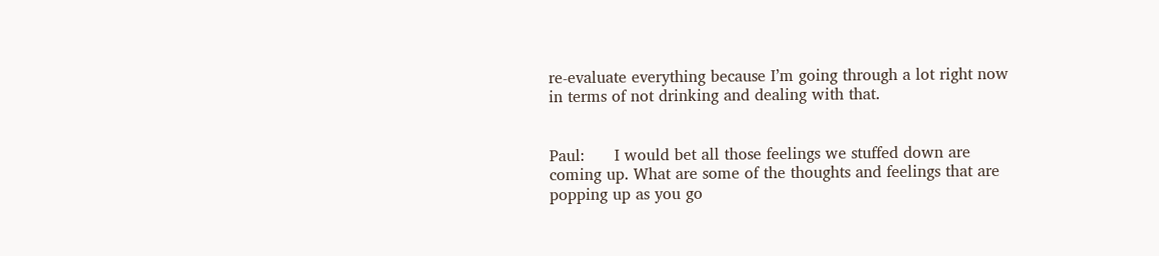re-evaluate everything because I’m going through a lot right now in terms of not drinking and dealing with that.


Paul:      I would bet all those feelings we stuffed down are coming up. What are some of the thoughts and feelings that are popping up as you go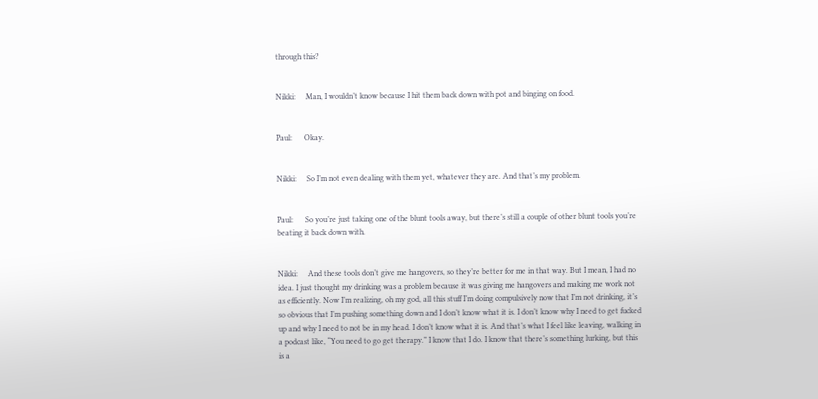through this?


Nikki:     Man, I wouldn’t know because I hit them back down with pot and binging on food.


Paul:      Okay.


Nikki:     So I’m not even dealing with them yet, whatever they are. And that’s my problem.


Paul:      So you’re just taking one of the blunt tools away, but there’s still a couple of other blunt tools you’re beating it back down with.


Nikki:     And these tools don’t give me hangovers, so they’re better for me in that way. But I mean, I had no idea. I just thought my drinking was a problem because it was giving me hangovers and making me work not as efficiently. Now I’m realizing, oh my god, all this stuff I’m doing compulsively now that I’m not drinking, it’s so obvious that I’m pushing something down and I don’t know what it is. I don’t know why I need to get fucked up and why I need to not be in my head. I don’t know what it is. And that’s what I feel like leaving, walking in a podcast like, “You need to go get therapy.” I know that I do. I know that there’s something lurking, but this is a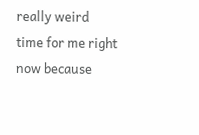really weird time for me right now because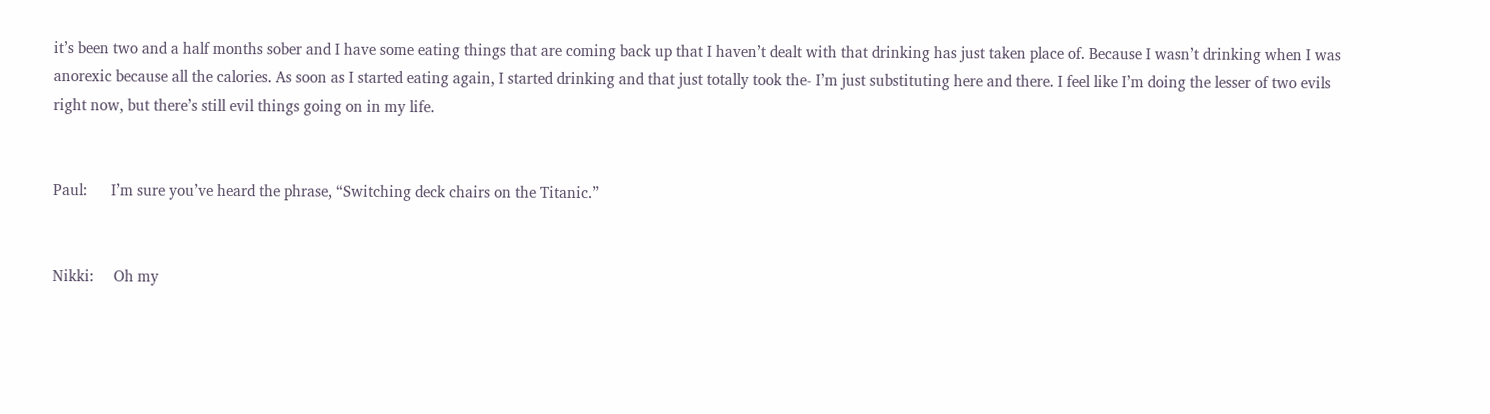it’s been two and a half months sober and I have some eating things that are coming back up that I haven’t dealt with that drinking has just taken place of. Because I wasn’t drinking when I was anorexic because all the calories. As soon as I started eating again, I started drinking and that just totally took the- I’m just substituting here and there. I feel like I’m doing the lesser of two evils right now, but there’s still evil things going on in my life.


Paul:      I’m sure you’ve heard the phrase, “Switching deck chairs on the Titanic.”


Nikki:     Oh my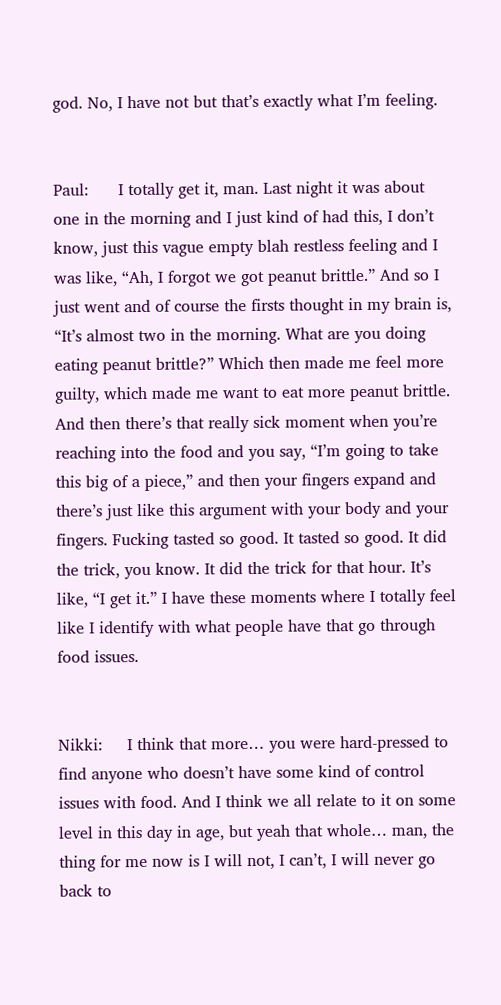god. No, I have not but that’s exactly what I’m feeling.


Paul:      I totally get it, man. Last night it was about one in the morning and I just kind of had this, I don’t know, just this vague empty blah restless feeling and I was like, “Ah, I forgot we got peanut brittle.” And so I just went and of course the firsts thought in my brain is, “It’s almost two in the morning. What are you doing eating peanut brittle?” Which then made me feel more guilty, which made me want to eat more peanut brittle. And then there’s that really sick moment when you’re reaching into the food and you say, “I’m going to take this big of a piece,” and then your fingers expand and there’s just like this argument with your body and your fingers. Fucking tasted so good. It tasted so good. It did the trick, you know. It did the trick for that hour. It’s like, “I get it.” I have these moments where I totally feel like I identify with what people have that go through food issues.


Nikki:     I think that more… you were hard-pressed to find anyone who doesn’t have some kind of control issues with food. And I think we all relate to it on some level in this day in age, but yeah that whole… man, the thing for me now is I will not, I can’t, I will never go back to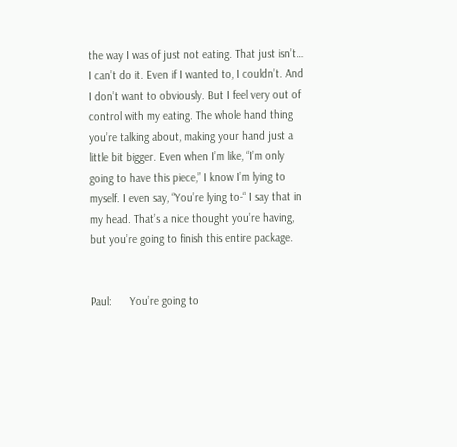the way I was of just not eating. That just isn’t… I can’t do it. Even if I wanted to, I couldn’t. And I don’t want to obviously. But I feel very out of control with my eating. The whole hand thing you’re talking about, making your hand just a little bit bigger. Even when I’m like, “I’m only going to have this piece,” I know I’m lying to myself. I even say, “You’re lying to-“ I say that in my head. That’s a nice thought you’re having, but you’re going to finish this entire package.


Paul:      You’re going to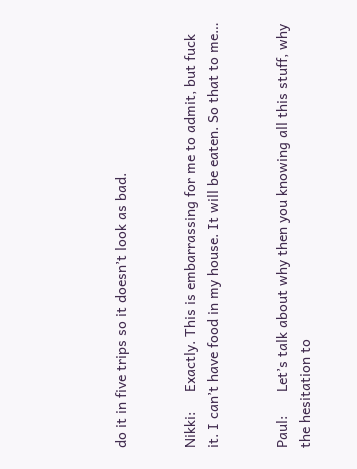do it in five trips so it doesn’t look as bad.


Nikki:     Exactly. This is embarrassing for me to admit, but fuck it. I can’t have food in my house. It will be eaten. So that to me…


Paul:      Let’s talk about why then you knowing all this stuff, why the hesitation to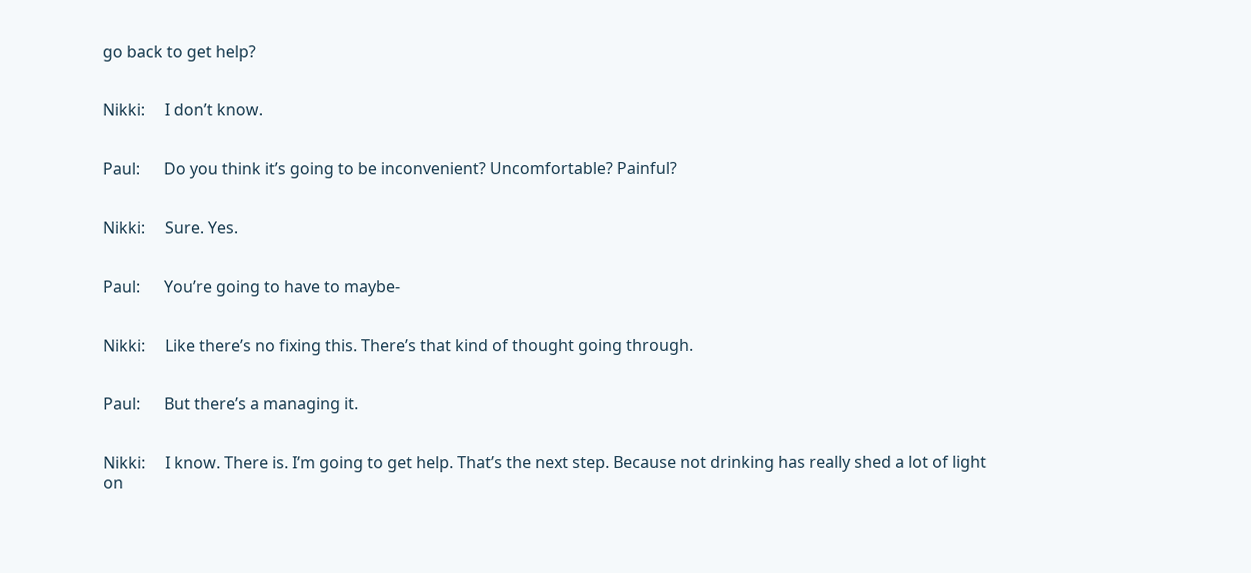go back to get help?


Nikki:     I don’t know.


Paul:      Do you think it’s going to be inconvenient? Uncomfortable? Painful?


Nikki:     Sure. Yes.


Paul:      You’re going to have to maybe-


Nikki:     Like there’s no fixing this. There’s that kind of thought going through.


Paul:      But there’s a managing it.


Nikki:     I know. There is. I’m going to get help. That’s the next step. Because not drinking has really shed a lot of light on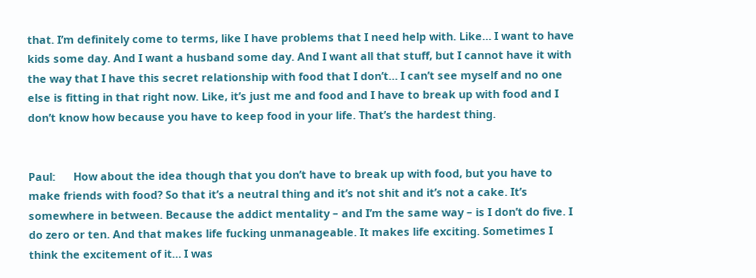that. I’m definitely come to terms, like I have problems that I need help with. Like… I want to have kids some day. And I want a husband some day. And I want all that stuff, but I cannot have it with the way that I have this secret relationship with food that I don’t… I can’t see myself and no one else is fitting in that right now. Like, it’s just me and food and I have to break up with food and I don’t know how because you have to keep food in your life. That’s the hardest thing.


Paul:      How about the idea though that you don’t have to break up with food, but you have to make friends with food? So that it’s a neutral thing and it’s not shit and it’s not a cake. It’s somewhere in between. Because the addict mentality – and I’m the same way – is I don’t do five. I do zero or ten. And that makes life fucking unmanageable. It makes life exciting. Sometimes I think the excitement of it… I was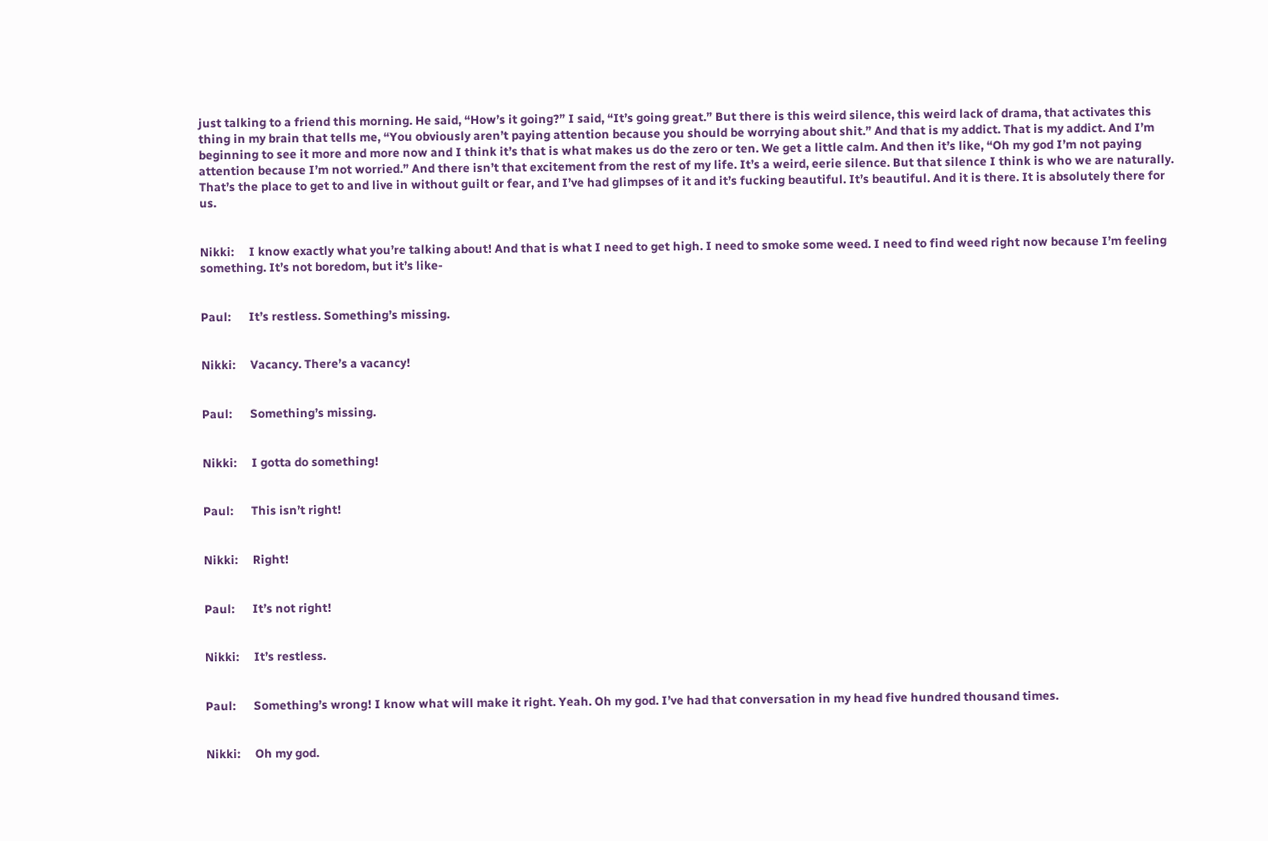just talking to a friend this morning. He said, “How’s it going?” I said, “It’s going great.” But there is this weird silence, this weird lack of drama, that activates this thing in my brain that tells me, “You obviously aren’t paying attention because you should be worrying about shit.” And that is my addict. That is my addict. And I’m beginning to see it more and more now and I think it’s that is what makes us do the zero or ten. We get a little calm. And then it’s like, “Oh my god I’m not paying attention because I’m not worried.” And there isn’t that excitement from the rest of my life. It’s a weird, eerie silence. But that silence I think is who we are naturally. That’s the place to get to and live in without guilt or fear, and I’ve had glimpses of it and it’s fucking beautiful. It’s beautiful. And it is there. It is absolutely there for us.


Nikki:     I know exactly what you’re talking about! And that is what I need to get high. I need to smoke some weed. I need to find weed right now because I’m feeling something. It’s not boredom, but it’s like-


Paul:      It’s restless. Something’s missing.


Nikki:     Vacancy. There’s a vacancy!


Paul:      Something’s missing.


Nikki:     I gotta do something!


Paul:      This isn’t right!


Nikki:     Right!


Paul:      It’s not right!


Nikki:     It’s restless.


Paul:      Something’s wrong! I know what will make it right. Yeah. Oh my god. I’ve had that conversation in my head five hundred thousand times.


Nikki:     Oh my god.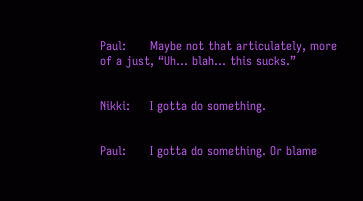Paul:      Maybe not that articulately, more of a just, “Uh… blah… this sucks.”


Nikki:     I gotta do something.


Paul:      I gotta do something. Or blame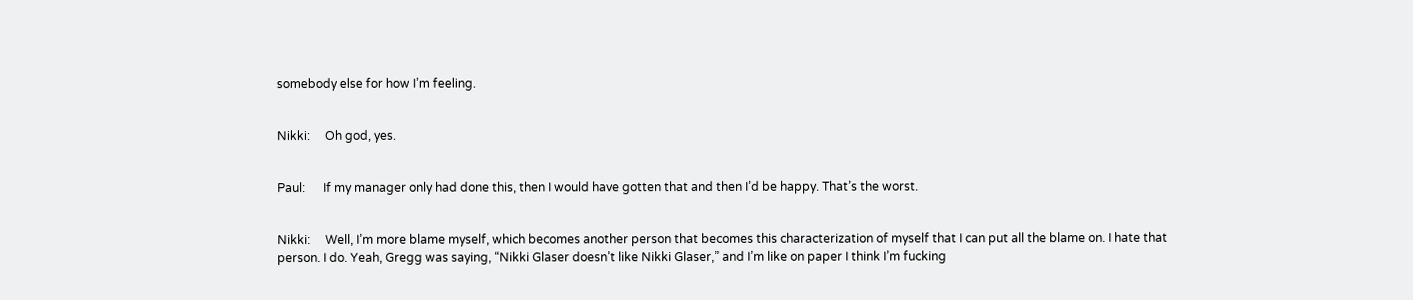somebody else for how I’m feeling.


Nikki:     Oh god, yes.


Paul:      If my manager only had done this, then I would have gotten that and then I’d be happy. That’s the worst.


Nikki:     Well, I’m more blame myself, which becomes another person that becomes this characterization of myself that I can put all the blame on. I hate that person. I do. Yeah, Gregg was saying, “Nikki Glaser doesn’t like Nikki Glaser,” and I’m like on paper I think I’m fucking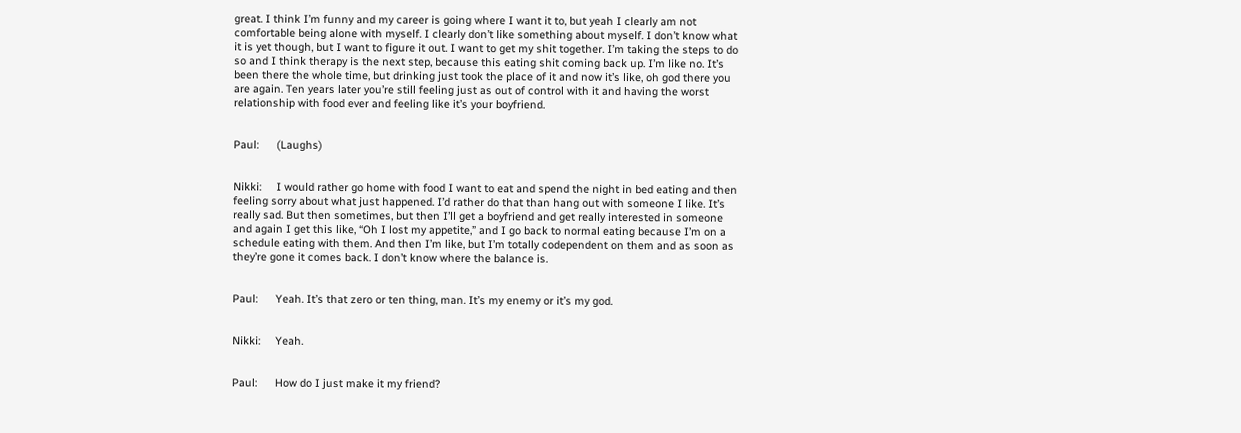great. I think I’m funny and my career is going where I want it to, but yeah I clearly am not comfortable being alone with myself. I clearly don’t like something about myself. I don’t know what it is yet though, but I want to figure it out. I want to get my shit together. I’m taking the steps to do so and I think therapy is the next step, because this eating shit coming back up. I’m like no. It’s been there the whole time, but drinking just took the place of it and now it’s like, oh god there you are again. Ten years later you’re still feeling just as out of control with it and having the worst relationship with food ever and feeling like it’s your boyfriend.


Paul:      (Laughs)


Nikki:     I would rather go home with food I want to eat and spend the night in bed eating and then feeling sorry about what just happened. I’d rather do that than hang out with someone I like. It’s really sad. But then sometimes, but then I’ll get a boyfriend and get really interested in someone and again I get this like, “Oh I lost my appetite,” and I go back to normal eating because I’m on a schedule eating with them. And then I’m like, but I’m totally codependent on them and as soon as they’re gone it comes back. I don’t know where the balance is.


Paul:      Yeah. It’s that zero or ten thing, man. It’s my enemy or it’s my god.


Nikki:     Yeah.


Paul:      How do I just make it my friend?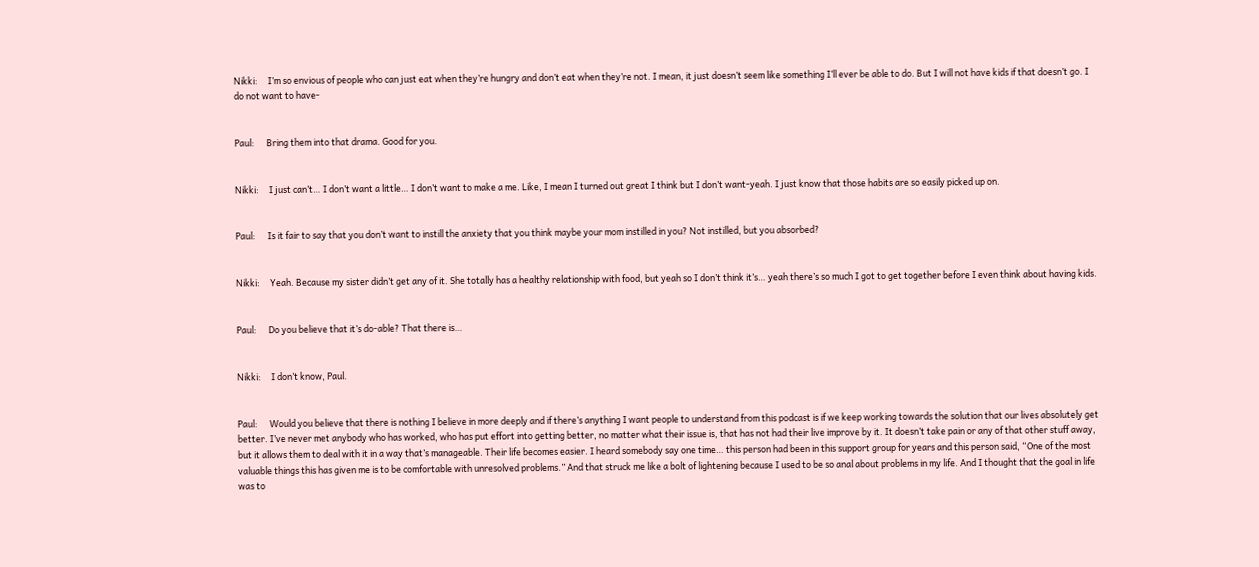Nikki:     I’m so envious of people who can just eat when they’re hungry and don’t eat when they’re not. I mean, it just doesn’t seem like something I’ll ever be able to do. But I will not have kids if that doesn’t go. I do not want to have-


Paul:      Bring them into that drama. Good for you.


Nikki:     I just can’t… I don’t want a little… I don’t want to make a me. Like, I mean I turned out great I think but I don’t want-yeah. I just know that those habits are so easily picked up on.


Paul:      Is it fair to say that you don’t want to instill the anxiety that you think maybe your mom instilled in you? Not instilled, but you absorbed?


Nikki:     Yeah. Because my sister didn’t get any of it. She totally has a healthy relationship with food, but yeah so I don’t think it’s… yeah there’s so much I got to get together before I even think about having kids.


Paul:      Do you believe that it’s do-able? That there is…


Nikki:     I don’t know, Paul.


Paul:      Would you believe that there is nothing I believe in more deeply and if there’s anything I want people to understand from this podcast is if we keep working towards the solution that our lives absolutely get better. I’ve never met anybody who has worked, who has put effort into getting better, no matter what their issue is, that has not had their live improve by it. It doesn’t take pain or any of that other stuff away, but it allows them to deal with it in a way that’s manageable. Their life becomes easier. I heard somebody say one time… this person had been in this support group for years and this person said, “One of the most valuable things this has given me is to be comfortable with unresolved problems.” And that struck me like a bolt of lightening because I used to be so anal about problems in my life. And I thought that the goal in life was to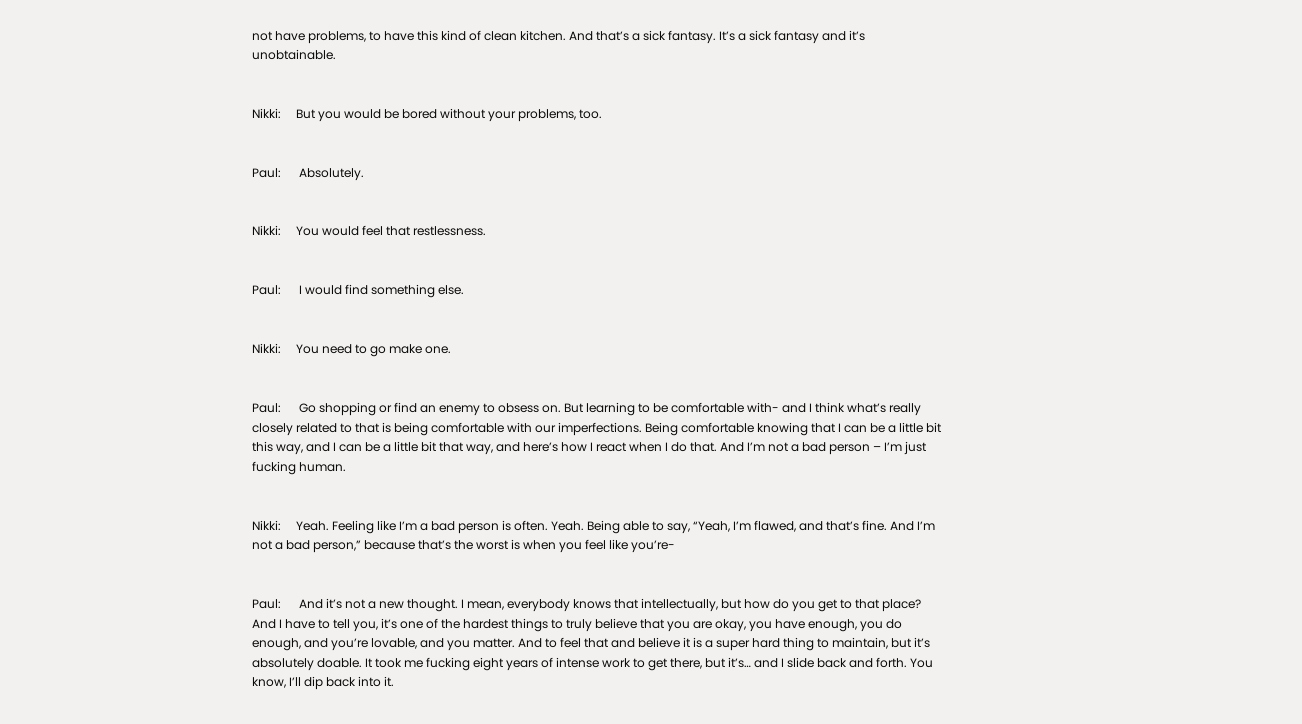not have problems, to have this kind of clean kitchen. And that’s a sick fantasy. It’s a sick fantasy and it’s unobtainable.


Nikki:     But you would be bored without your problems, too.


Paul:      Absolutely.


Nikki:     You would feel that restlessness.


Paul:      I would find something else.


Nikki:     You need to go make one.


Paul:      Go shopping or find an enemy to obsess on. But learning to be comfortable with- and I think what’s really closely related to that is being comfortable with our imperfections. Being comfortable knowing that I can be a little bit this way, and I can be a little bit that way, and here’s how I react when I do that. And I’m not a bad person – I’m just fucking human.


Nikki:     Yeah. Feeling like I’m a bad person is often. Yeah. Being able to say, “Yeah, I’m flawed, and that’s fine. And I’m not a bad person,” because that’s the worst is when you feel like you’re-


Paul:      And it’s not a new thought. I mean, everybody knows that intellectually, but how do you get to that place? And I have to tell you, it’s one of the hardest things to truly believe that you are okay, you have enough, you do enough, and you’re lovable, and you matter. And to feel that and believe it is a super hard thing to maintain, but it’s absolutely doable. It took me fucking eight years of intense work to get there, but it’s… and I slide back and forth. You know, I’ll dip back into it.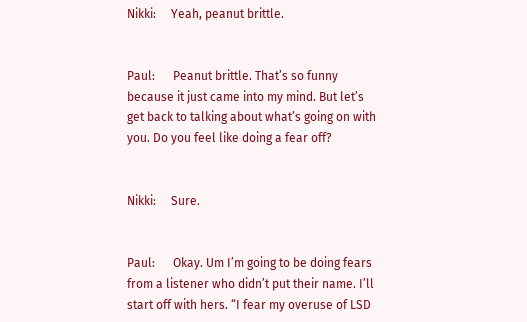Nikki:     Yeah, peanut brittle.


Paul:      Peanut brittle. That’s so funny because it just came into my mind. But let’s get back to talking about what’s going on with you. Do you feel like doing a fear off?


Nikki:     Sure.


Paul:      Okay. Um I’m going to be doing fears from a listener who didn’t put their name. I’ll start off with hers. “I fear my overuse of LSD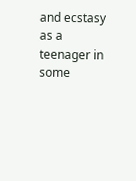and ecstasy as a teenager in some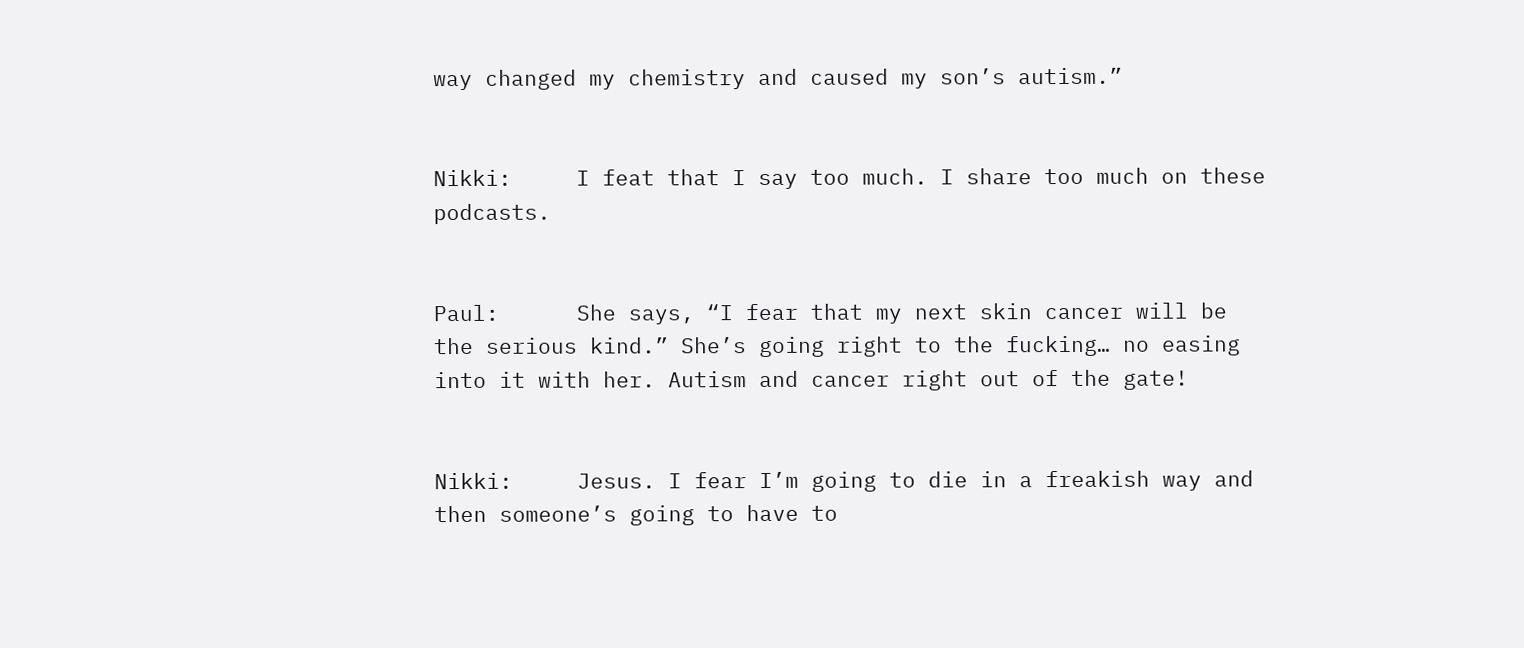way changed my chemistry and caused my son’s autism.”


Nikki:     I feat that I say too much. I share too much on these podcasts.


Paul:      She says, “I fear that my next skin cancer will be the serious kind.” She’s going right to the fucking… no easing into it with her. Autism and cancer right out of the gate!


Nikki:     Jesus. I fear I’m going to die in a freakish way and then someone’s going to have to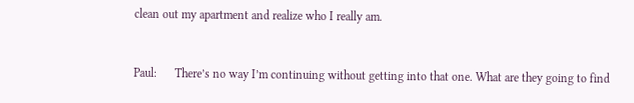clean out my apartment and realize who I really am.


Paul:      There’s no way I’m continuing without getting into that one. What are they going to find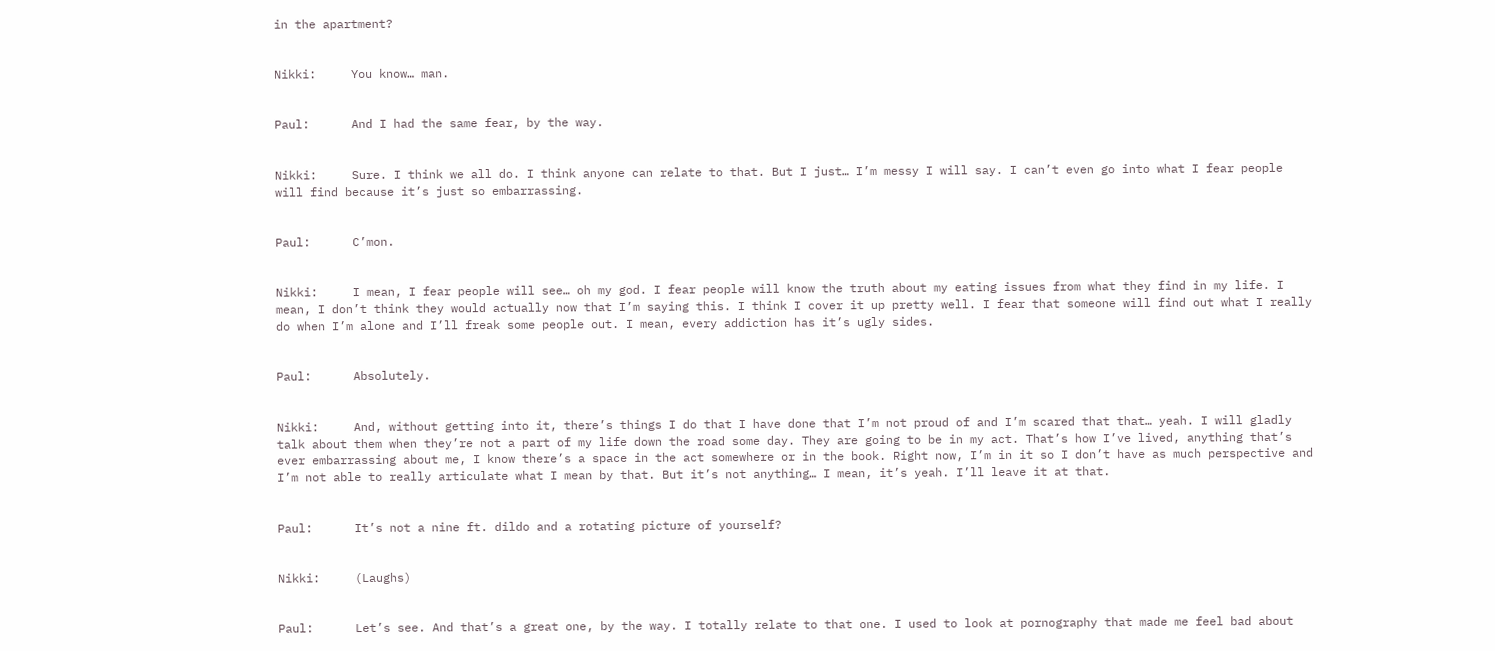in the apartment?


Nikki:     You know… man.


Paul:      And I had the same fear, by the way.


Nikki:     Sure. I think we all do. I think anyone can relate to that. But I just… I’m messy I will say. I can’t even go into what I fear people will find because it’s just so embarrassing.


Paul:      C’mon.


Nikki:     I mean, I fear people will see… oh my god. I fear people will know the truth about my eating issues from what they find in my life. I mean, I don’t think they would actually now that I’m saying this. I think I cover it up pretty well. I fear that someone will find out what I really do when I’m alone and I’ll freak some people out. I mean, every addiction has it’s ugly sides.


Paul:      Absolutely.


Nikki:     And, without getting into it, there’s things I do that I have done that I’m not proud of and I’m scared that that… yeah. I will gladly talk about them when they’re not a part of my life down the road some day. They are going to be in my act. That’s how I’ve lived, anything that’s ever embarrassing about me, I know there’s a space in the act somewhere or in the book. Right now, I’m in it so I don’t have as much perspective and I’m not able to really articulate what I mean by that. But it’s not anything… I mean, it’s yeah. I’ll leave it at that.


Paul:      It’s not a nine ft. dildo and a rotating picture of yourself?


Nikki:     (Laughs)


Paul:      Let’s see. And that’s a great one, by the way. I totally relate to that one. I used to look at pornography that made me feel bad about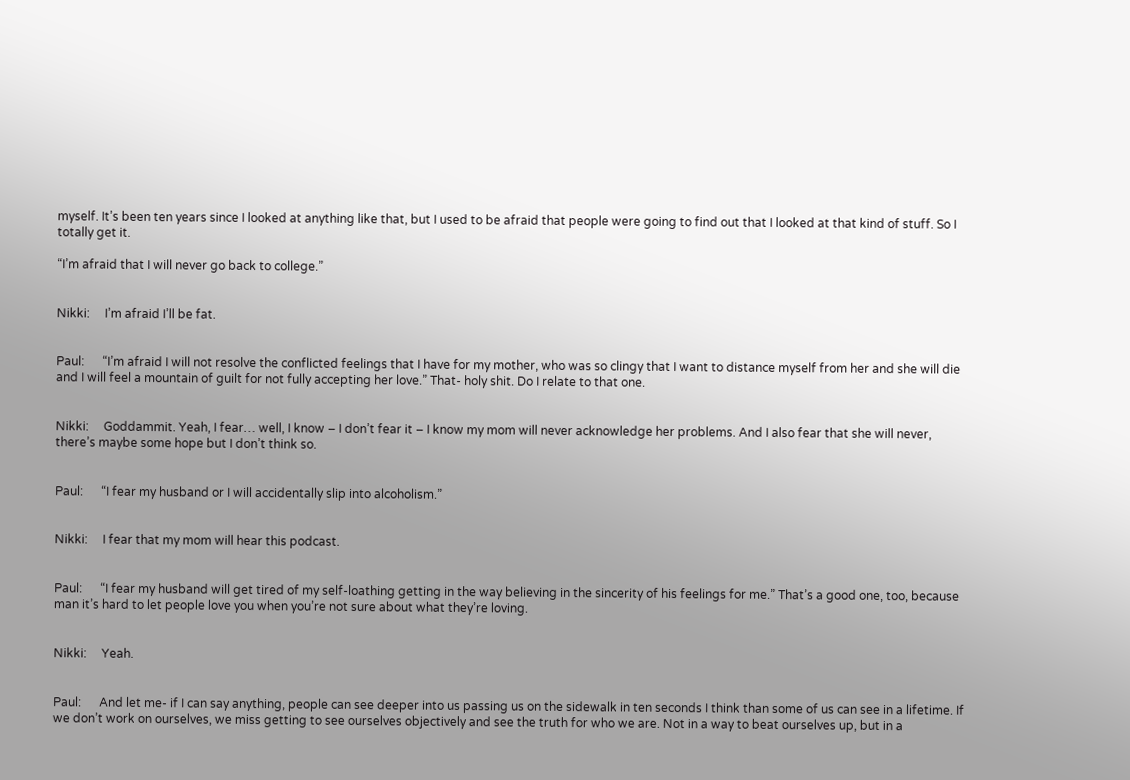myself. It’s been ten years since I looked at anything like that, but I used to be afraid that people were going to find out that I looked at that kind of stuff. So I totally get it.

“I’m afraid that I will never go back to college.”


Nikki:     I’m afraid I’ll be fat.


Paul:      “I’m afraid I will not resolve the conflicted feelings that I have for my mother, who was so clingy that I want to distance myself from her and she will die and I will feel a mountain of guilt for not fully accepting her love.” That- holy shit. Do I relate to that one.


Nikki:     Goddammit. Yeah, I fear… well, I know – I don’t fear it – I know my mom will never acknowledge her problems. And I also fear that she will never, there’s maybe some hope but I don’t think so.


Paul:      “I fear my husband or I will accidentally slip into alcoholism.”


Nikki:     I fear that my mom will hear this podcast.


Paul:      “I fear my husband will get tired of my self-loathing getting in the way believing in the sincerity of his feelings for me.” That’s a good one, too, because man it’s hard to let people love you when you’re not sure about what they’re loving.


Nikki:     Yeah.


Paul:      And let me- if I can say anything, people can see deeper into us passing us on the sidewalk in ten seconds I think than some of us can see in a lifetime. If we don’t work on ourselves, we miss getting to see ourselves objectively and see the truth for who we are. Not in a way to beat ourselves up, but in a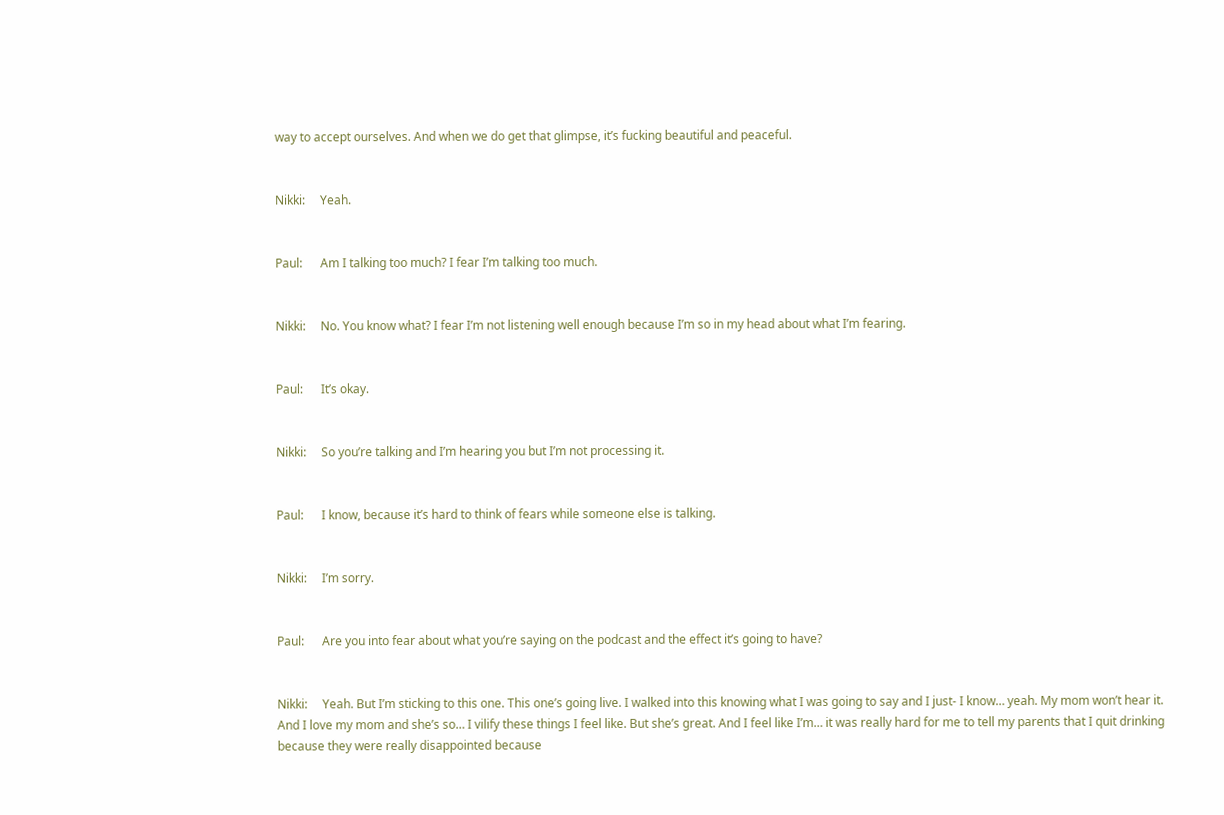way to accept ourselves. And when we do get that glimpse, it’s fucking beautiful and peaceful.


Nikki:     Yeah.


Paul:      Am I talking too much? I fear I’m talking too much.


Nikki:     No. You know what? I fear I’m not listening well enough because I’m so in my head about what I’m fearing.


Paul:      It’s okay.


Nikki:     So you’re talking and I’m hearing you but I’m not processing it.


Paul:      I know, because it’s hard to think of fears while someone else is talking.


Nikki:     I’m sorry.


Paul:      Are you into fear about what you’re saying on the podcast and the effect it’s going to have?


Nikki:     Yeah. But I’m sticking to this one. This one’s going live. I walked into this knowing what I was going to say and I just- I know… yeah. My mom won’t hear it. And I love my mom and she’s so… I vilify these things I feel like. But she’s great. And I feel like I’m… it was really hard for me to tell my parents that I quit drinking because they were really disappointed because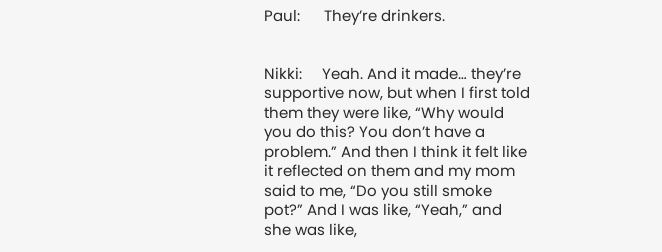Paul:      They’re drinkers.


Nikki:     Yeah. And it made… they’re supportive now, but when I first told them they were like, “Why would you do this? You don’t have a problem.” And then I think it felt like it reflected on them and my mom said to me, “Do you still smoke pot?” And I was like, “Yeah,” and she was like,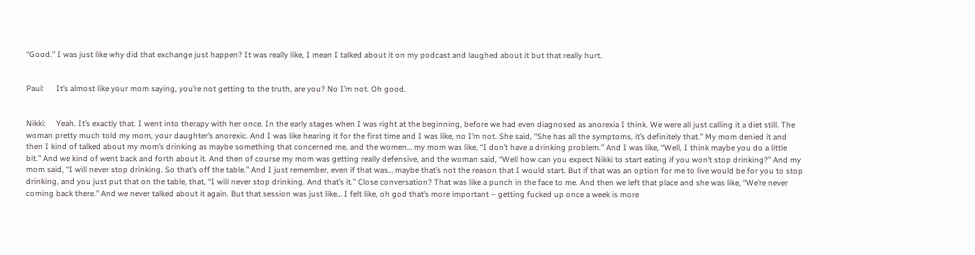“Good.” I was just like why did that exchange just happen? It was really like, I mean I talked about it on my podcast and laughed about it but that really hurt.


Paul:      It’s almost like your mom saying, you’re not getting to the truth, are you? No I’m not. Oh good.


Nikki:     Yeah. It’s exactly that. I went into therapy with her once. In the early stages when I was right at the beginning, before we had even diagnosed as anorexia I think. We were all just calling it a diet still. The woman pretty much told my mom, your daughter’s anorexic. And I was like hearing it for the first time and I was like, no I’m not. She said, “She has all the symptoms, it’s definitely that.” My mom denied it and then I kind of talked about my mom’s drinking as maybe something that concerned me, and the women… my mom was like, “I don’t have a drinking problem.” And I was like, “Well, I think maybe you do a little bit.” And we kind of went back and forth about it. And then of course my mom was getting really defensive, and the woman said, “Well how can you expect Nikki to start eating if you won’t stop drinking?” And my mom said, “I will never stop drinking. So that’s off the table.” And I just remember, even if that was… maybe that’s not the reason that I would start. But if that was an option for me to live would be for you to stop drinking, and you just put that on the table, that, “I will never stop drinking. And that’s it.” Close conversation? That was like a punch in the face to me. And then we left that place and she was like, “We’re never coming back there.” And we never talked about it again. But that session was just like… I felt like, oh god that’s more important – getting fucked up once a week is more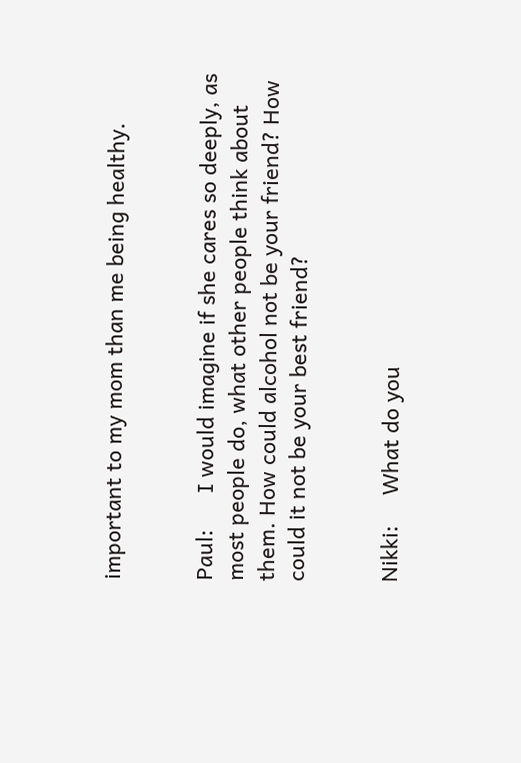important to my mom than me being healthy.


Paul:      I would imagine if she cares so deeply, as most people do, what other people think about them. How could alcohol not be your friend? How could it not be your best friend?


Nikki:     What do you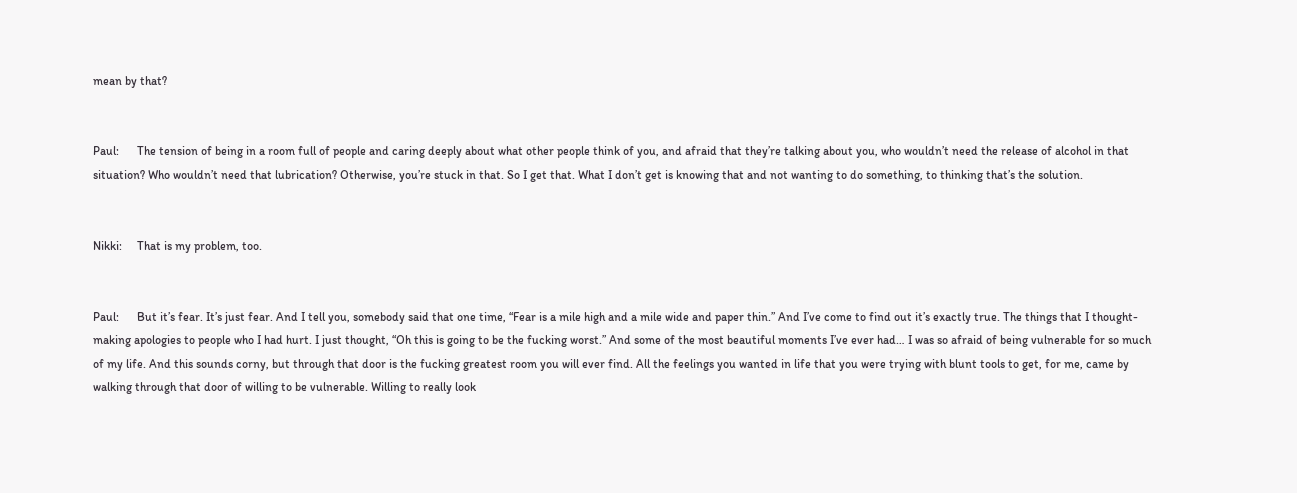mean by that?


Paul:      The tension of being in a room full of people and caring deeply about what other people think of you, and afraid that they’re talking about you, who wouldn’t need the release of alcohol in that situation? Who wouldn’t need that lubrication? Otherwise, you’re stuck in that. So I get that. What I don’t get is knowing that and not wanting to do something, to thinking that’s the solution.


Nikki:     That is my problem, too.


Paul:      But it’s fear. It’s just fear. And I tell you, somebody said that one time, “Fear is a mile high and a mile wide and paper thin.” And I’ve come to find out it’s exactly true. The things that I thought- making apologies to people who I had hurt. I just thought, “Oh this is going to be the fucking worst.” And some of the most beautiful moments I’ve ever had… I was so afraid of being vulnerable for so much of my life. And this sounds corny, but through that door is the fucking greatest room you will ever find. All the feelings you wanted in life that you were trying with blunt tools to get, for me, came by walking through that door of willing to be vulnerable. Willing to really look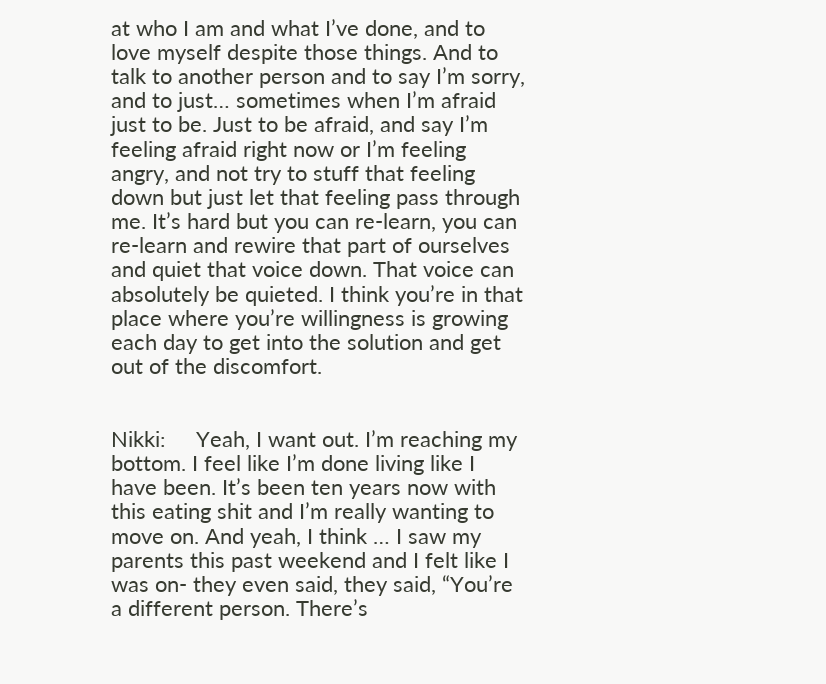at who I am and what I’ve done, and to love myself despite those things. And to talk to another person and to say I’m sorry, and to just… sometimes when I’m afraid just to be. Just to be afraid, and say I’m feeling afraid right now or I’m feeling angry, and not try to stuff that feeling down but just let that feeling pass through me. It’s hard but you can re-learn, you can re-learn and rewire that part of ourselves and quiet that voice down. That voice can absolutely be quieted. I think you’re in that place where you’re willingness is growing each day to get into the solution and get out of the discomfort.


Nikki:     Yeah, I want out. I’m reaching my bottom. I feel like I’m done living like I have been. It’s been ten years now with this eating shit and I’m really wanting to move on. And yeah, I think … I saw my parents this past weekend and I felt like I was on- they even said, they said, “You’re a different person. There’s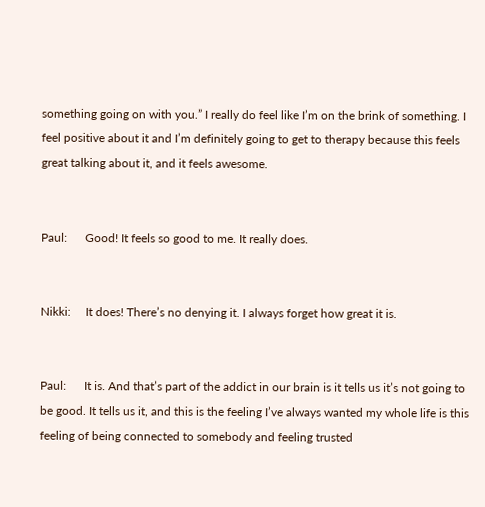something going on with you.” I really do feel like I’m on the brink of something. I feel positive about it and I’m definitely going to get to therapy because this feels great talking about it, and it feels awesome.


Paul:      Good! It feels so good to me. It really does.


Nikki:     It does! There’s no denying it. I always forget how great it is.


Paul:      It is. And that’s part of the addict in our brain is it tells us it’s not going to be good. It tells us it, and this is the feeling I’ve always wanted my whole life is this feeling of being connected to somebody and feeling trusted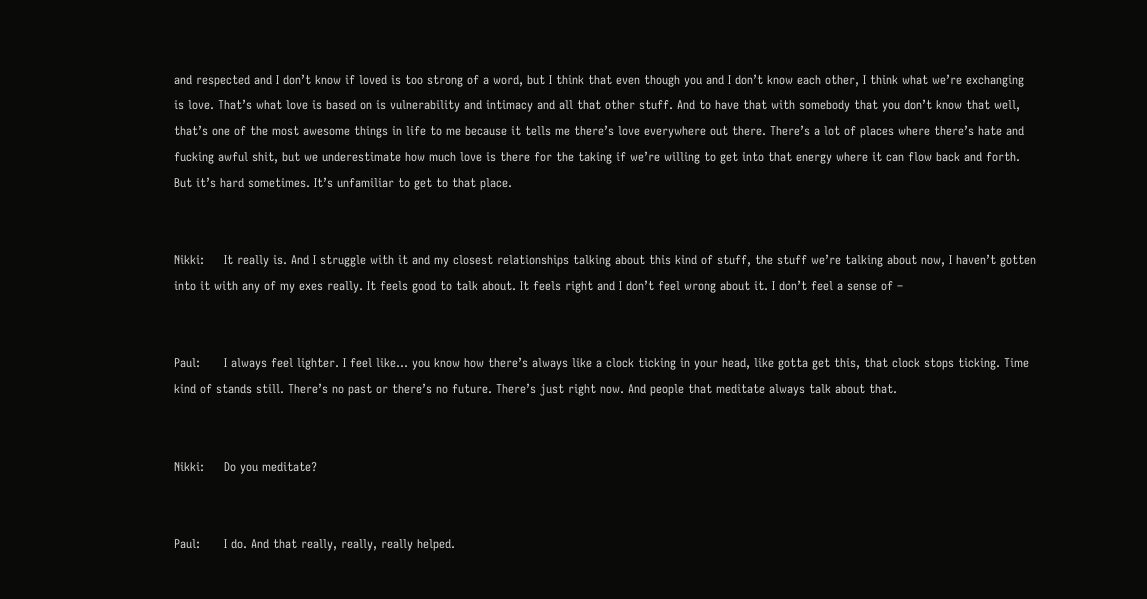and respected and I don’t know if loved is too strong of a word, but I think that even though you and I don’t know each other, I think what we’re exchanging is love. That’s what love is based on is vulnerability and intimacy and all that other stuff. And to have that with somebody that you don’t know that well, that’s one of the most awesome things in life to me because it tells me there’s love everywhere out there. There’s a lot of places where there’s hate and fucking awful shit, but we underestimate how much love is there for the taking if we’re willing to get into that energy where it can flow back and forth. But it’s hard sometimes. It’s unfamiliar to get to that place.


Nikki:     It really is. And I struggle with it and my closest relationships talking about this kind of stuff, the stuff we’re talking about now, I haven’t gotten into it with any of my exes really. It feels good to talk about. It feels right and I don’t feel wrong about it. I don’t feel a sense of –


Paul:      I always feel lighter. I feel like… you know how there’s always like a clock ticking in your head, like gotta get this, that clock stops ticking. Time kind of stands still. There’s no past or there’s no future. There’s just right now. And people that meditate always talk about that.


Nikki:     Do you meditate?


Paul:      I do. And that really, really, really helped.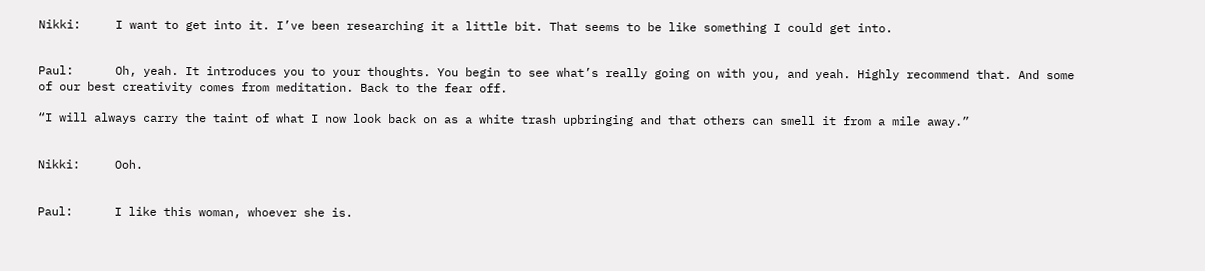Nikki:     I want to get into it. I’ve been researching it a little bit. That seems to be like something I could get into.


Paul:      Oh, yeah. It introduces you to your thoughts. You begin to see what’s really going on with you, and yeah. Highly recommend that. And some of our best creativity comes from meditation. Back to the fear off.

“I will always carry the taint of what I now look back on as a white trash upbringing and that others can smell it from a mile away.”


Nikki:     Ooh.


Paul:      I like this woman, whoever she is.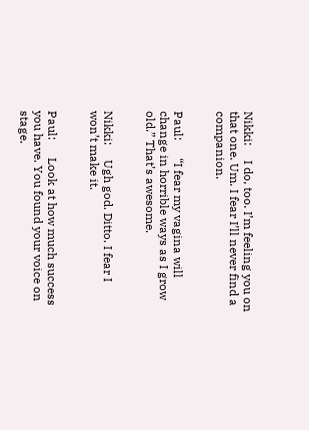Nikki:     I do, too. I’m feeling you on that one. Um. I fear I’ll never find a companion.


Paul:      “I fear my vagina will change in horrible ways as I grow old.” That’s awesome.


Nikki:     Ugh god. Ditto. I fear I won’t make it.


Paul:      Look at how much success you have. You found your voice on stage.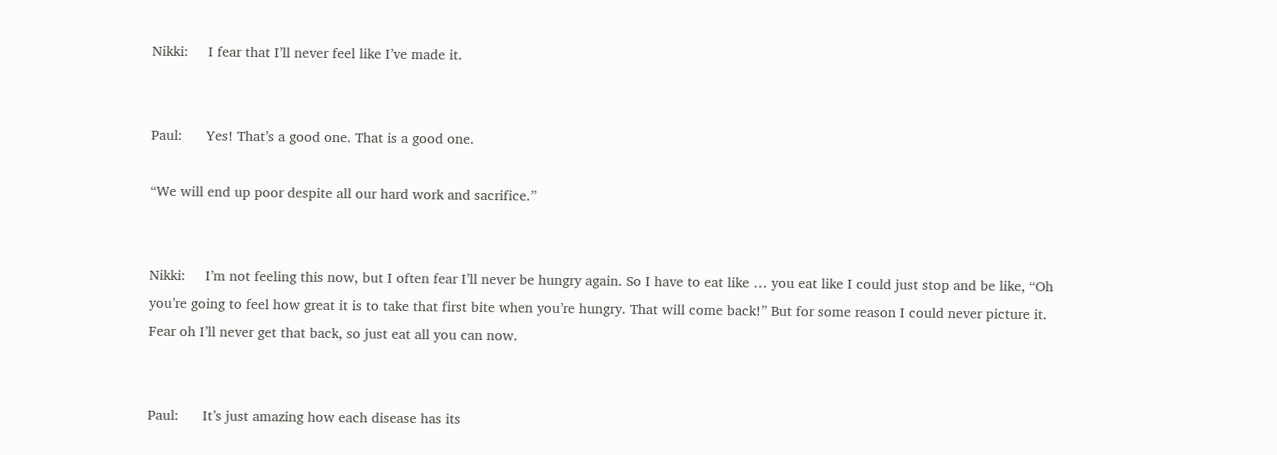Nikki:     I fear that I’ll never feel like I’ve made it.


Paul:      Yes! That’s a good one. That is a good one.

“We will end up poor despite all our hard work and sacrifice.”


Nikki:     I’m not feeling this now, but I often fear I’ll never be hungry again. So I have to eat like … you eat like I could just stop and be like, “Oh you’re going to feel how great it is to take that first bite when you’re hungry. That will come back!” But for some reason I could never picture it. Fear oh I’ll never get that back, so just eat all you can now.


Paul:      It’s just amazing how each disease has its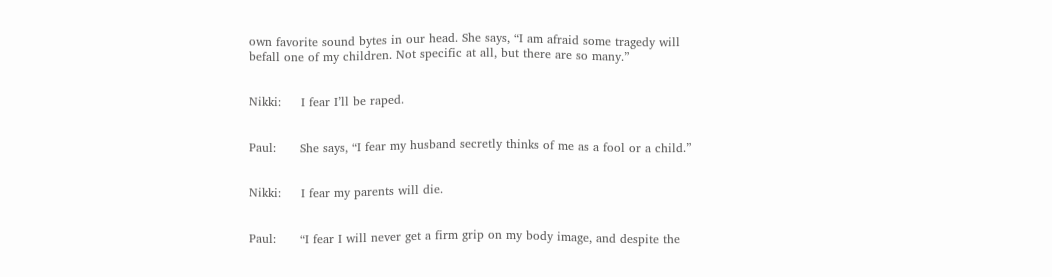own favorite sound bytes in our head. She says, “I am afraid some tragedy will befall one of my children. Not specific at all, but there are so many.”


Nikki:     I fear I’ll be raped.


Paul:      She says, “I fear my husband secretly thinks of me as a fool or a child.”


Nikki:     I fear my parents will die.


Paul:      “I fear I will never get a firm grip on my body image, and despite the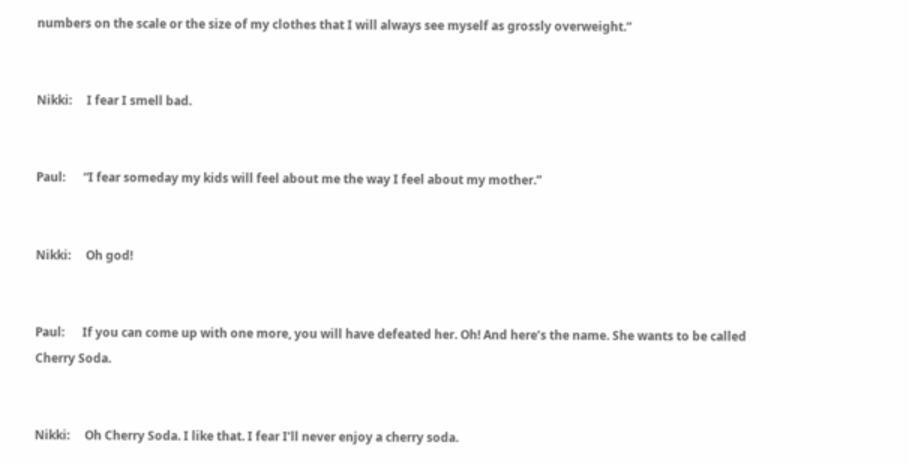numbers on the scale or the size of my clothes that I will always see myself as grossly overweight.”


Nikki:     I fear I smell bad.


Paul:      “I fear someday my kids will feel about me the way I feel about my mother.”


Nikki:     Oh god!


Paul:      If you can come up with one more, you will have defeated her. Oh! And here’s the name. She wants to be called Cherry Soda.


Nikki:     Oh Cherry Soda. I like that. I fear I’ll never enjoy a cherry soda.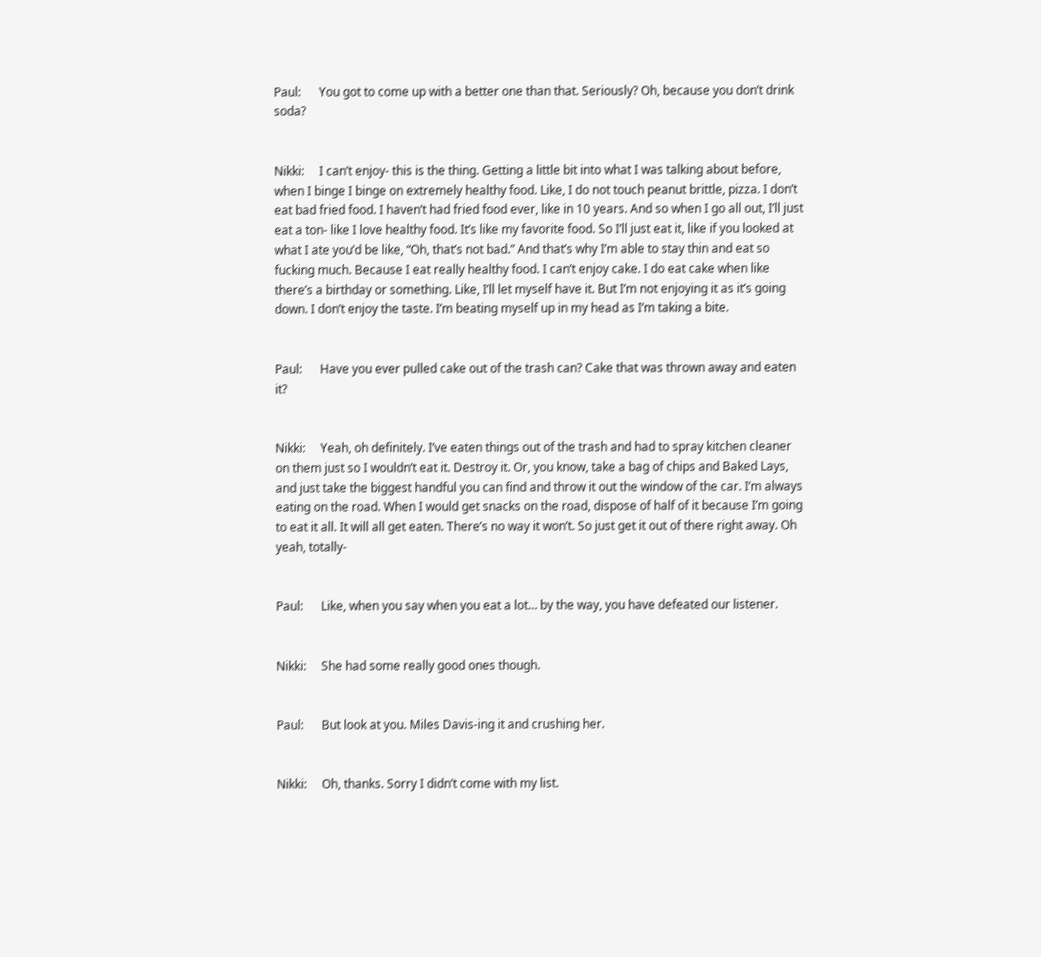Paul:      You got to come up with a better one than that. Seriously? Oh, because you don’t drink soda?


Nikki:     I can’t enjoy- this is the thing. Getting a little bit into what I was talking about before, when I binge I binge on extremely healthy food. Like, I do not touch peanut brittle, pizza. I don’t eat bad fried food. I haven’t had fried food ever, like in 10 years. And so when I go all out, I’ll just eat a ton- like I love healthy food. It’s like my favorite food. So I’ll just eat it, like if you looked at what I ate you’d be like, “Oh, that’s not bad.” And that’s why I’m able to stay thin and eat so fucking much. Because I eat really healthy food. I can’t enjoy cake. I do eat cake when like there’s a birthday or something. Like, I’ll let myself have it. But I’m not enjoying it as it’s going down. I don’t enjoy the taste. I’m beating myself up in my head as I’m taking a bite.


Paul:      Have you ever pulled cake out of the trash can? Cake that was thrown away and eaten it?


Nikki:     Yeah, oh definitely. I’ve eaten things out of the trash and had to spray kitchen cleaner on them just so I wouldn’t eat it. Destroy it. Or, you know, take a bag of chips and Baked Lays, and just take the biggest handful you can find and throw it out the window of the car. I’m always eating on the road. When I would get snacks on the road, dispose of half of it because I’m going to eat it all. It will all get eaten. There’s no way it won’t. So just get it out of there right away. Oh yeah, totally-


Paul:      Like, when you say when you eat a lot… by the way, you have defeated our listener.


Nikki:     She had some really good ones though.


Paul:      But look at you. Miles Davis-ing it and crushing her.


Nikki:     Oh, thanks. Sorry I didn’t come with my list.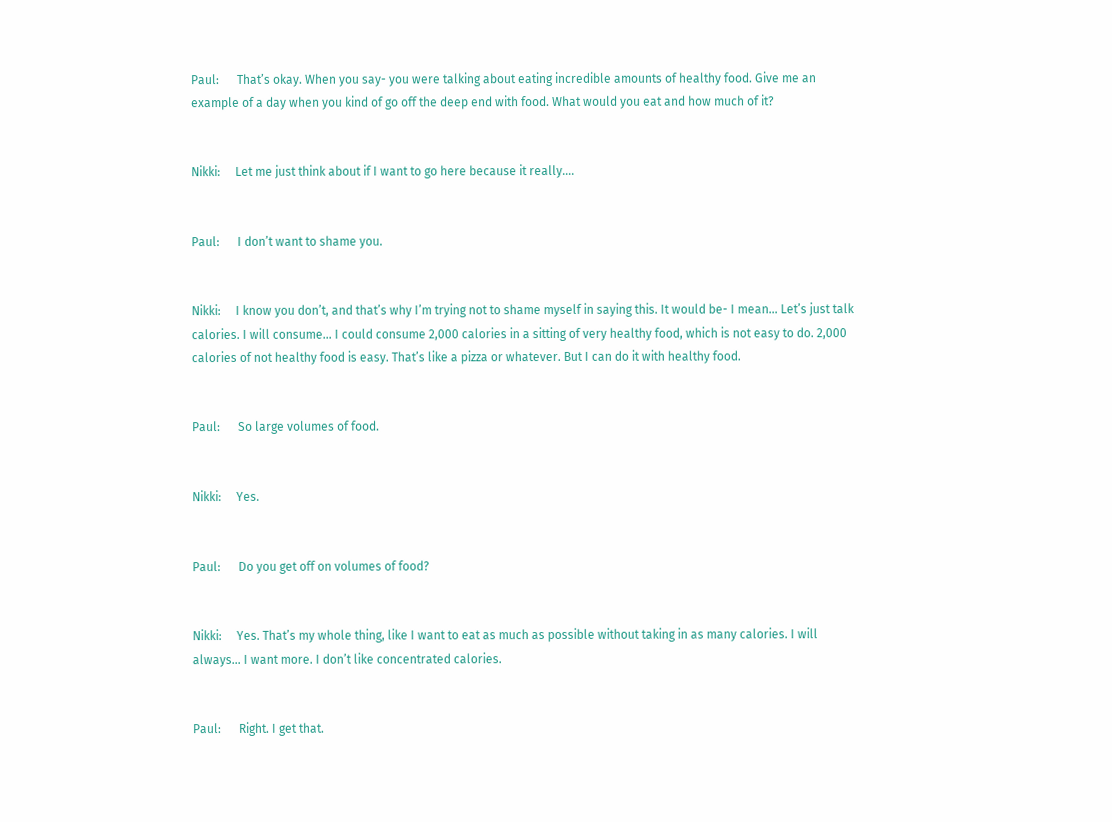Paul:      That’s okay. When you say- you were talking about eating incredible amounts of healthy food. Give me an example of a day when you kind of go off the deep end with food. What would you eat and how much of it?


Nikki:     Let me just think about if I want to go here because it really….


Paul:      I don’t want to shame you.


Nikki:     I know you don’t, and that’s why I’m trying not to shame myself in saying this. It would be- I mean… Let’s just talk calories. I will consume… I could consume 2,000 calories in a sitting of very healthy food, which is not easy to do. 2,000 calories of not healthy food is easy. That’s like a pizza or whatever. But I can do it with healthy food.


Paul:      So large volumes of food.


Nikki:     Yes.


Paul:      Do you get off on volumes of food?


Nikki:     Yes. That’s my whole thing, like I want to eat as much as possible without taking in as many calories. I will always… I want more. I don’t like concentrated calories.


Paul:      Right. I get that.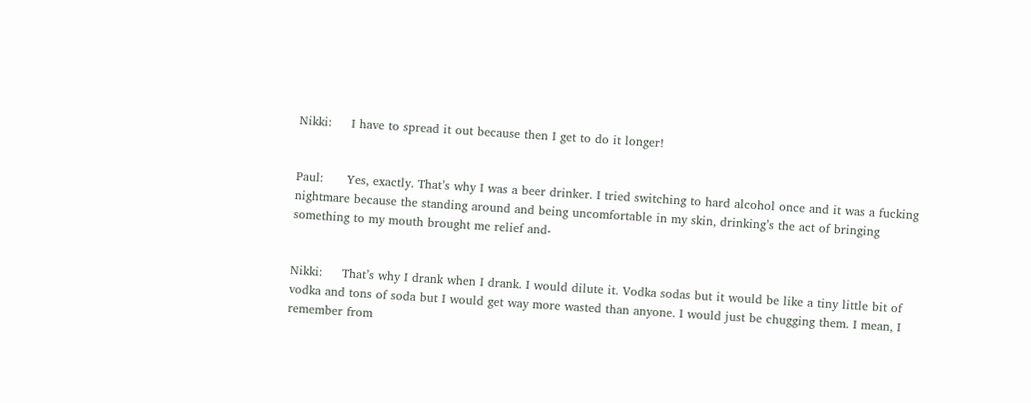Nikki:     I have to spread it out because then I get to do it longer!


Paul:      Yes, exactly. That’s why I was a beer drinker. I tried switching to hard alcohol once and it was a fucking nightmare because the standing around and being uncomfortable in my skin, drinking’s the act of bringing something to my mouth brought me relief and-


Nikki:     That’s why I drank when I drank. I would dilute it. Vodka sodas but it would be like a tiny little bit of vodka and tons of soda but I would get way more wasted than anyone. I would just be chugging them. I mean, I remember from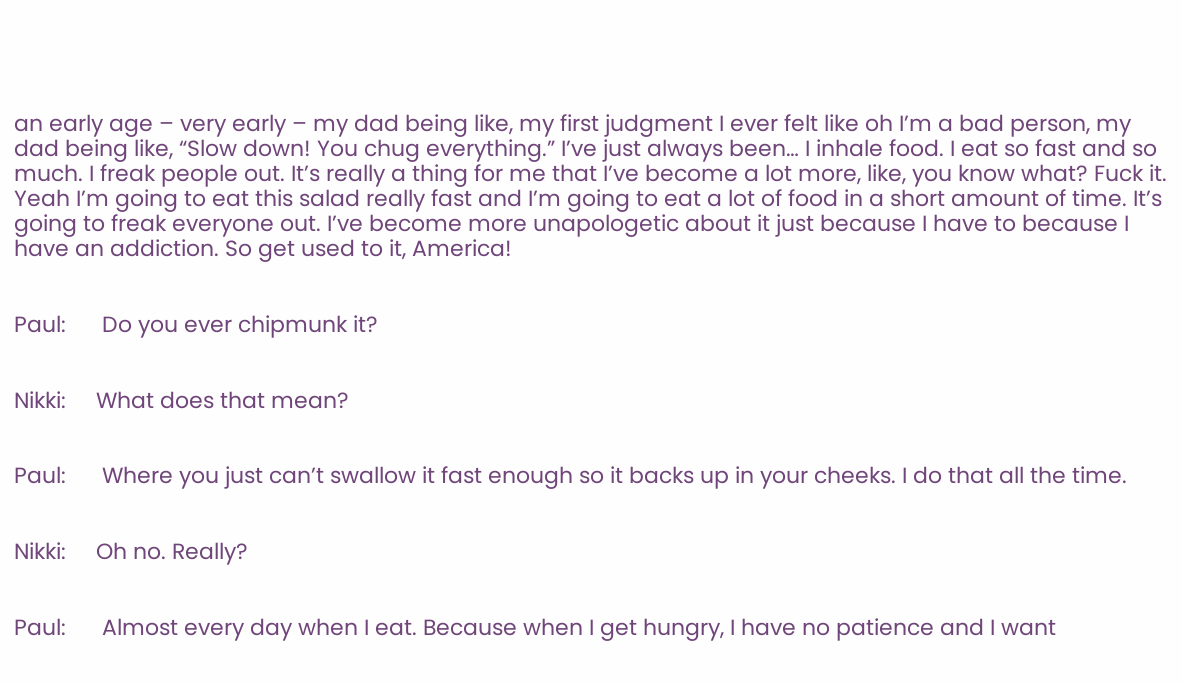an early age – very early – my dad being like, my first judgment I ever felt like oh I’m a bad person, my dad being like, “Slow down! You chug everything.” I’ve just always been… I inhale food. I eat so fast and so much. I freak people out. It’s really a thing for me that I’ve become a lot more, like, you know what? Fuck it. Yeah I’m going to eat this salad really fast and I’m going to eat a lot of food in a short amount of time. It’s going to freak everyone out. I’ve become more unapologetic about it just because I have to because I have an addiction. So get used to it, America!


Paul:      Do you ever chipmunk it?


Nikki:     What does that mean?


Paul:      Where you just can’t swallow it fast enough so it backs up in your cheeks. I do that all the time.


Nikki:     Oh no. Really?


Paul:      Almost every day when I eat. Because when I get hungry, I have no patience and I want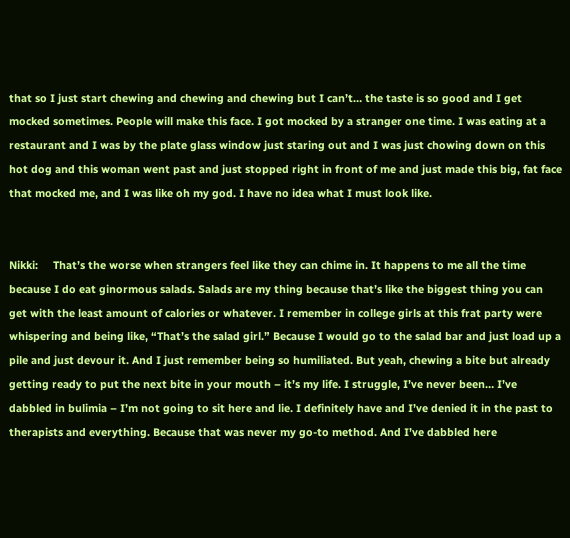that so I just start chewing and chewing and chewing but I can’t… the taste is so good and I get mocked sometimes. People will make this face. I got mocked by a stranger one time. I was eating at a restaurant and I was by the plate glass window just staring out and I was just chowing down on this hot dog and this woman went past and just stopped right in front of me and just made this big, fat face that mocked me, and I was like oh my god. I have no idea what I must look like.


Nikki:     That’s the worse when strangers feel like they can chime in. It happens to me all the time because I do eat ginormous salads. Salads are my thing because that’s like the biggest thing you can get with the least amount of calories or whatever. I remember in college girls at this frat party were whispering and being like, “That’s the salad girl.” Because I would go to the salad bar and just load up a pile and just devour it. And I just remember being so humiliated. But yeah, chewing a bite but already getting ready to put the next bite in your mouth – it’s my life. I struggle, I’ve never been… I’ve dabbled in bulimia – I’m not going to sit here and lie. I definitely have and I’ve denied it in the past to therapists and everything. Because that was never my go-to method. And I’ve dabbled here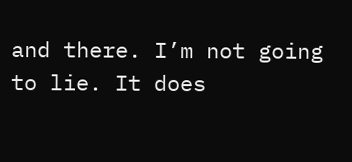and there. I’m not going to lie. It does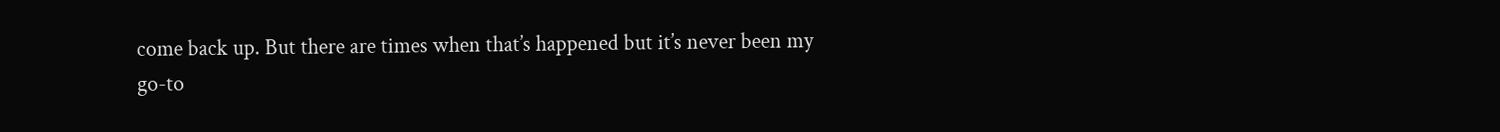come back up. But there are times when that’s happened but it’s never been my go-to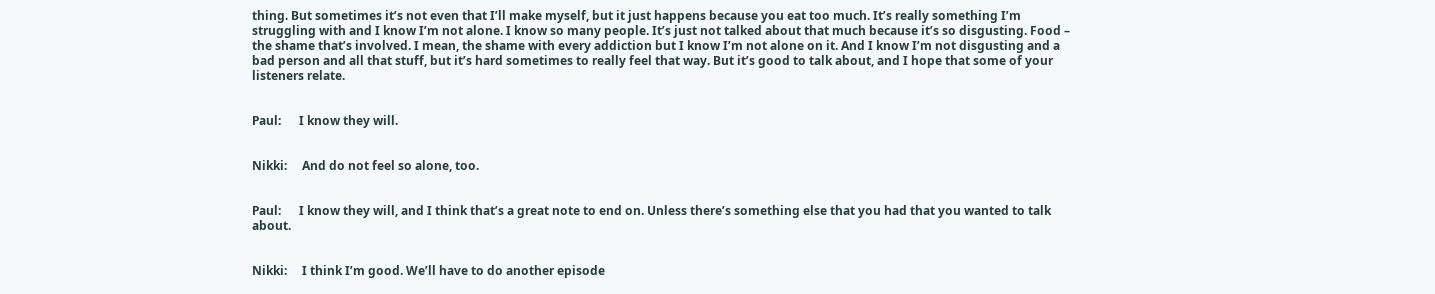thing. But sometimes it’s not even that I’ll make myself, but it just happens because you eat too much. It’s really something I’m struggling with and I know I’m not alone. I know so many people. It’s just not talked about that much because it’s so disgusting. Food – the shame that’s involved. I mean, the shame with every addiction but I know I’m not alone on it. And I know I’m not disgusting and a bad person and all that stuff, but it’s hard sometimes to really feel that way. But it’s good to talk about, and I hope that some of your listeners relate.


Paul:      I know they will.


Nikki:     And do not feel so alone, too.


Paul:      I know they will, and I think that’s a great note to end on. Unless there’s something else that you had that you wanted to talk about.


Nikki:     I think I’m good. We’ll have to do another episode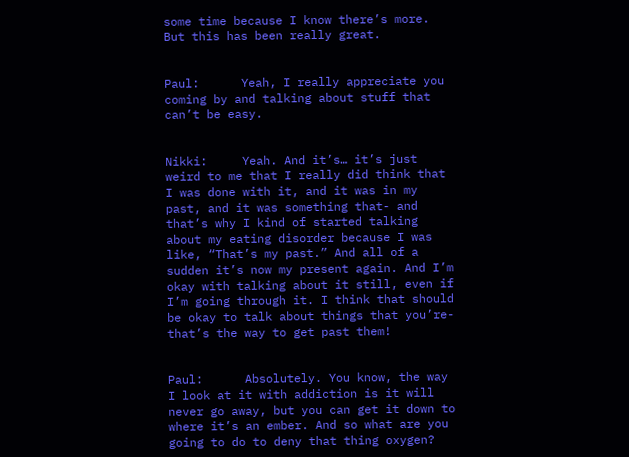some time because I know there’s more. But this has been really great.


Paul:      Yeah, I really appreciate you coming by and talking about stuff that can’t be easy.


Nikki:     Yeah. And it’s… it’s just weird to me that I really did think that I was done with it, and it was in my past, and it was something that- and that’s why I kind of started talking about my eating disorder because I was like, “That’s my past.” And all of a sudden it’s now my present again. And I’m okay with talking about it still, even if I’m going through it. I think that should be okay to talk about things that you’re- that’s the way to get past them!


Paul:      Absolutely. You know, the way I look at it with addiction is it will never go away, but you can get it down to where it’s an ember. And so what are you going to do to deny that thing oxygen?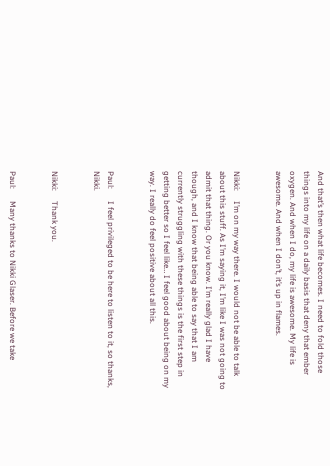And that’s then what life becomes. I need to fold those things into my life on a daily basis that deny that ember oxygen. And when I do, my life is awesome. My life is awesome. And when I don’t, it’s up in flames.


Nikki:     I’m on my way there. I would not be able to talk about this stuff. As I’m saying it, I’m like I was not going to admit that thing. Or you know. I’m really glad I have though, and I know that being able to say that I am currently struggling with these things is the first step in getting better so I feel like… I feel good about being on my way. I really do feel positive about all this.


Paul:      I feel privileged to be here to listen to it, so thanks, Nikki.


Nikki:     Thank you.


Paul:      Many thanks to Nikki Glaser. Before we take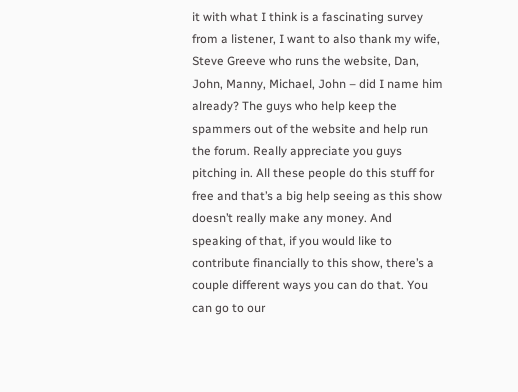it with what I think is a fascinating survey from a listener, I want to also thank my wife, Steve Greeve who runs the website, Dan, John, Manny, Michael, John – did I name him already? The guys who help keep the spammers out of the website and help run the forum. Really appreciate you guys pitching in. All these people do this stuff for free and that’s a big help seeing as this show doesn’t really make any money. And speaking of that, if you would like to contribute financially to this show, there’s a couple different ways you can do that. You can go to our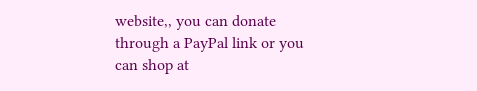website,, you can donate through a PayPal link or you can shop at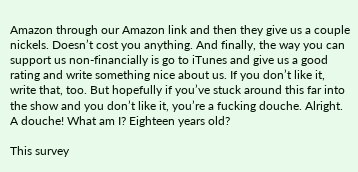Amazon through our Amazon link and then they give us a couple nickels. Doesn’t cost you anything. And finally, the way you can support us non-financially is go to iTunes and give us a good rating and write something nice about us. If you don’t like it, write that, too. But hopefully if you’ve stuck around this far into the show and you don’t like it, you’re a fucking douche. Alright. A douche! What am I? Eighteen years old?

This survey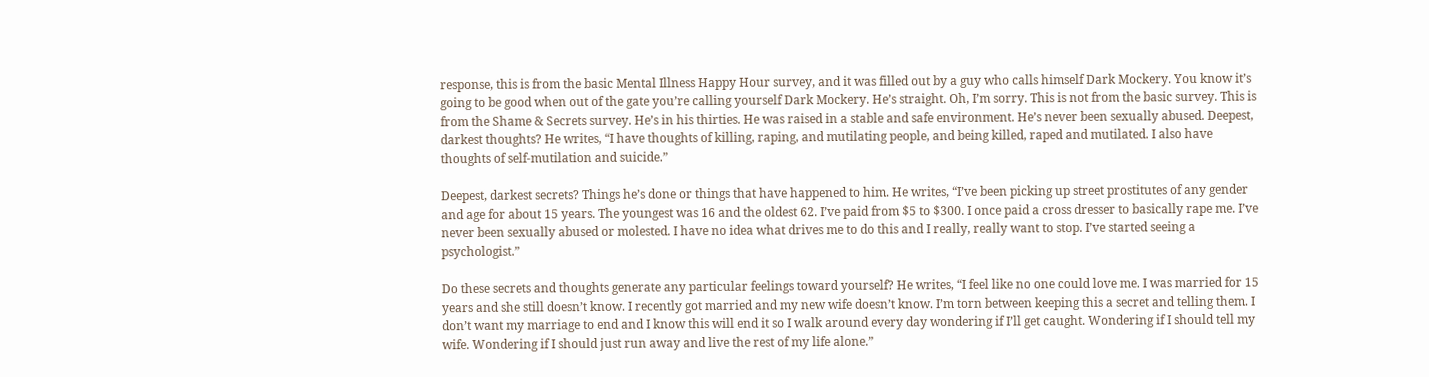response, this is from the basic Mental Illness Happy Hour survey, and it was filled out by a guy who calls himself Dark Mockery. You know it’s going to be good when out of the gate you’re calling yourself Dark Mockery. He’s straight. Oh, I’m sorry. This is not from the basic survey. This is from the Shame & Secrets survey. He’s in his thirties. He was raised in a stable and safe environment. He’s never been sexually abused. Deepest, darkest thoughts? He writes, “I have thoughts of killing, raping, and mutilating people, and being killed, raped and mutilated. I also have thoughts of self-mutilation and suicide.”

Deepest, darkest secrets? Things he’s done or things that have happened to him. He writes, “I’ve been picking up street prostitutes of any gender and age for about 15 years. The youngest was 16 and the oldest 62. I’ve paid from $5 to $300. I once paid a cross dresser to basically rape me. I’ve never been sexually abused or molested. I have no idea what drives me to do this and I really, really want to stop. I’ve started seeing a psychologist.”

Do these secrets and thoughts generate any particular feelings toward yourself? He writes, “I feel like no one could love me. I was married for 15 years and she still doesn’t know. I recently got married and my new wife doesn’t know. I’m torn between keeping this a secret and telling them. I don’t want my marriage to end and I know this will end it so I walk around every day wondering if I’ll get caught. Wondering if I should tell my wife. Wondering if I should just run away and live the rest of my life alone.”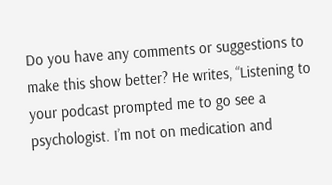Do you have any comments or suggestions to make this show better? He writes, “Listening to your podcast prompted me to go see a psychologist. I’m not on medication and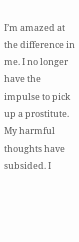I’m amazed at the difference in me. I no longer have the impulse to pick up a prostitute. My harmful thoughts have subsided. I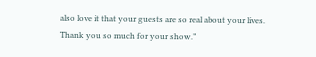also love it that your guests are so real about your lives. Thank you so much for your show.”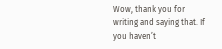Wow, thank you for writing and saying that. If you haven’t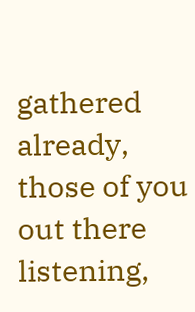gathered already, those of you out there listening,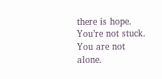there is hope. You’re not stuck. You are not alone.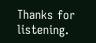Thanks for listening.